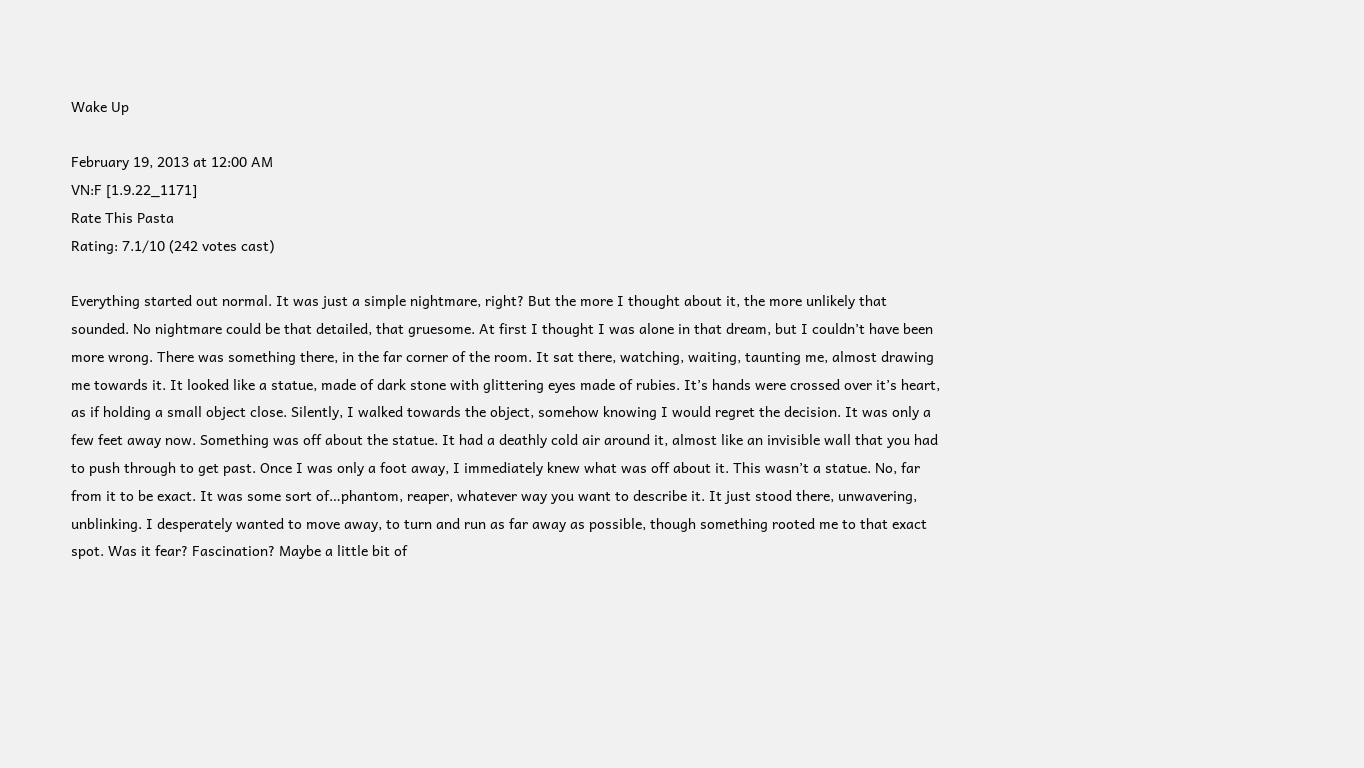Wake Up

February 19, 2013 at 12:00 AM
VN:F [1.9.22_1171]
Rate This Pasta
Rating: 7.1/10 (242 votes cast)

Everything started out normal. It was just a simple nightmare, right? But the more I thought about it, the more unlikely that sounded. No nightmare could be that detailed, that gruesome. At first I thought I was alone in that dream, but I couldn’t have been more wrong. There was something there, in the far corner of the room. It sat there, watching, waiting, taunting me, almost drawing me towards it. It looked like a statue, made of dark stone with glittering eyes made of rubies. It’s hands were crossed over it’s heart, as if holding a small object close. Silently, I walked towards the object, somehow knowing I would regret the decision. It was only a few feet away now. Something was off about the statue. It had a deathly cold air around it, almost like an invisible wall that you had to push through to get past. Once I was only a foot away, I immediately knew what was off about it. This wasn’t a statue. No, far from it to be exact. It was some sort of…phantom, reaper, whatever way you want to describe it. It just stood there, unwavering, unblinking. I desperately wanted to move away, to turn and run as far away as possible, though something rooted me to that exact spot. Was it fear? Fascination? Maybe a little bit of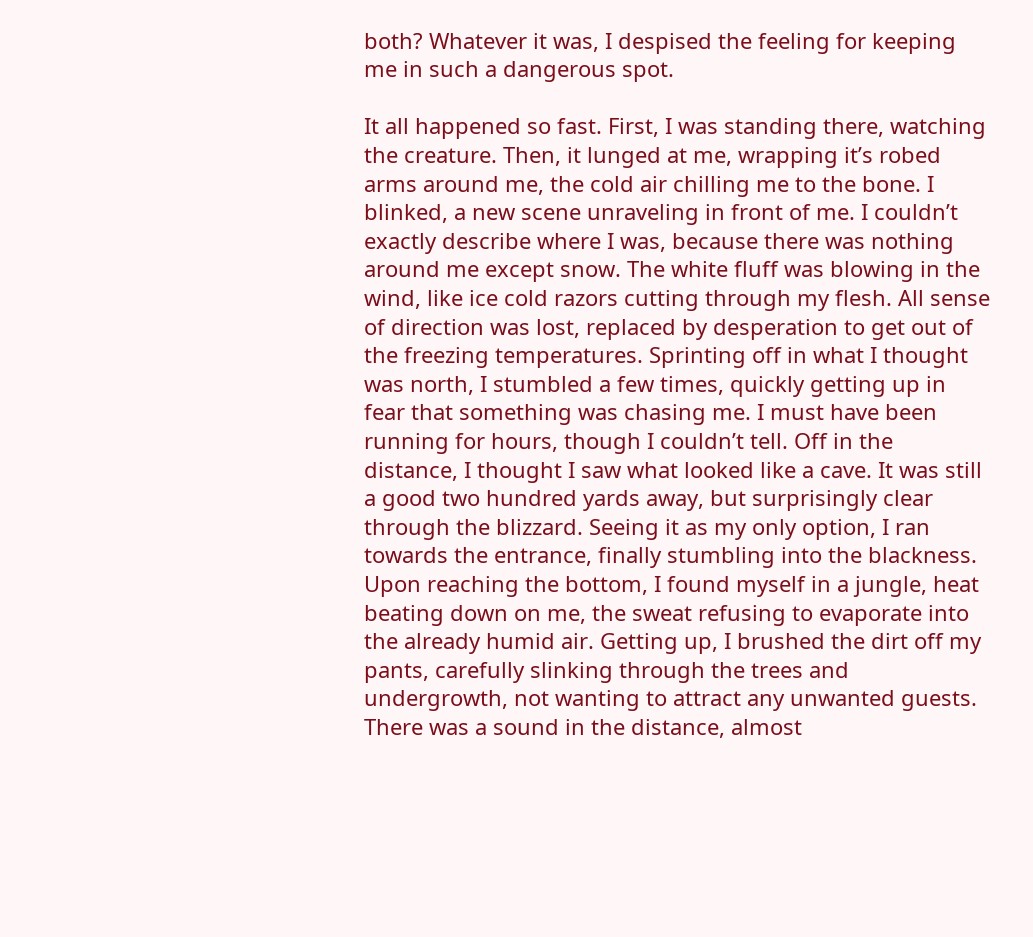both? Whatever it was, I despised the feeling for keeping me in such a dangerous spot.

It all happened so fast. First, I was standing there, watching the creature. Then, it lunged at me, wrapping it’s robed arms around me, the cold air chilling me to the bone. I blinked, a new scene unraveling in front of me. I couldn’t exactly describe where I was, because there was nothing around me except snow. The white fluff was blowing in the wind, like ice cold razors cutting through my flesh. All sense of direction was lost, replaced by desperation to get out of the freezing temperatures. Sprinting off in what I thought was north, I stumbled a few times, quickly getting up in fear that something was chasing me. I must have been running for hours, though I couldn’t tell. Off in the distance, I thought I saw what looked like a cave. It was still a good two hundred yards away, but surprisingly clear through the blizzard. Seeing it as my only option, I ran towards the entrance, finally stumbling into the blackness. Upon reaching the bottom, I found myself in a jungle, heat beating down on me, the sweat refusing to evaporate into the already humid air. Getting up, I brushed the dirt off my pants, carefully slinking through the trees and undergrowth, not wanting to attract any unwanted guests. There was a sound in the distance, almost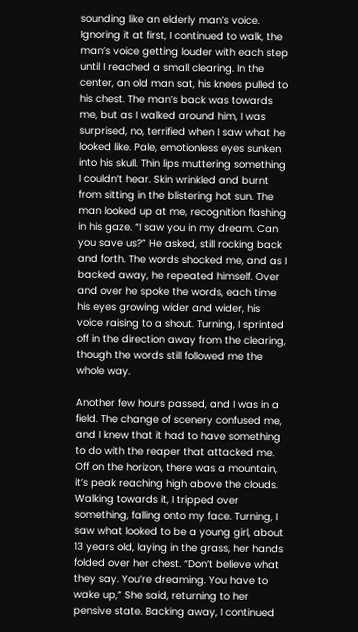sounding like an elderly man’s voice. Ignoring it at first, I continued to walk, the man’s voice getting louder with each step until I reached a small clearing. In the center, an old man sat, his knees pulled to his chest. The man’s back was towards me, but as I walked around him, I was surprised, no, terrified when I saw what he looked like. Pale, emotionless eyes sunken into his skull. Thin lips muttering something I couldn’t hear. Skin wrinkled and burnt from sitting in the blistering hot sun. The man looked up at me, recognition flashing in his gaze. “I saw you in my dream. Can you save us?” He asked, still rocking back and forth. The words shocked me, and as I backed away, he repeated himself. Over and over he spoke the words, each time his eyes growing wider and wider, his voice raising to a shout. Turning, I sprinted off in the direction away from the clearing, though the words still followed me the whole way.

Another few hours passed, and I was in a field. The change of scenery confused me, and I knew that it had to have something to do with the reaper that attacked me. Off on the horizon, there was a mountain, it’s peak reaching high above the clouds. Walking towards it, I tripped over something, falling onto my face. Turning, I saw what looked to be a young girl, about 13 years old, laying in the grass, her hands folded over her chest. “Don’t believe what they say. You’re dreaming. You have to wake up,” She said, returning to her pensive state. Backing away, I continued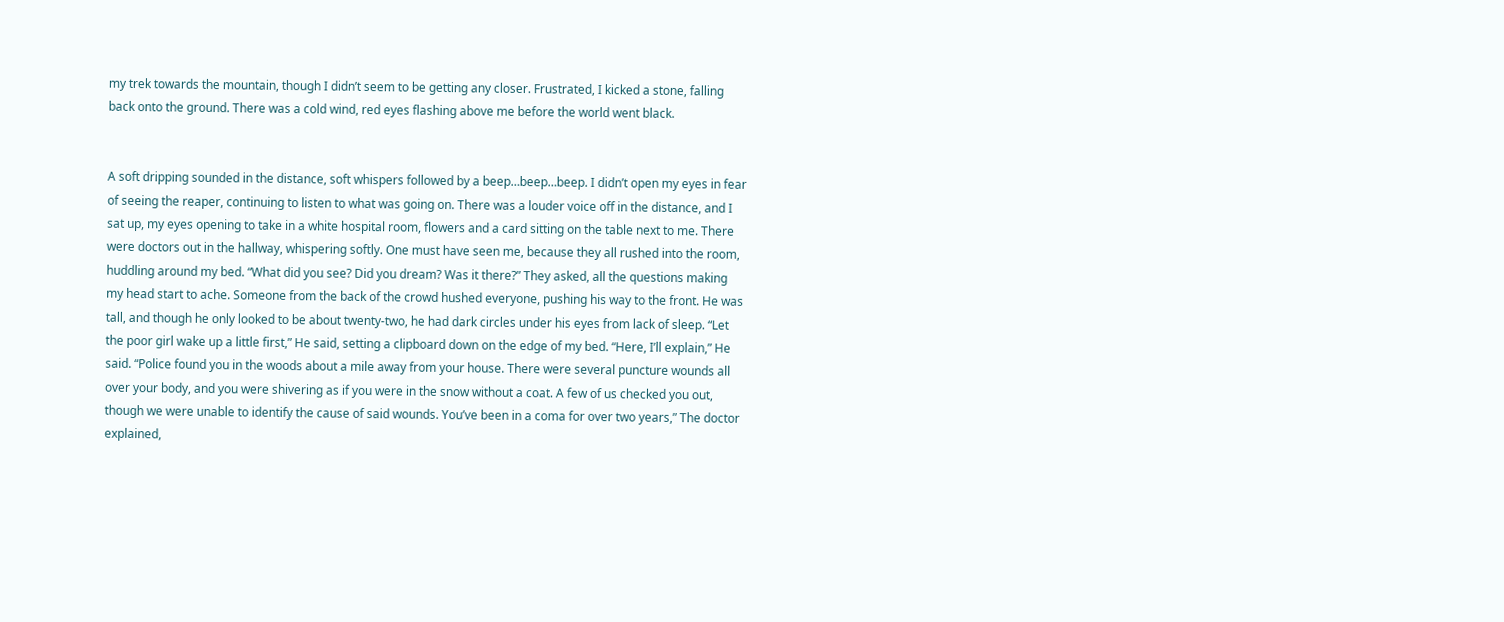my trek towards the mountain, though I didn’t seem to be getting any closer. Frustrated, I kicked a stone, falling back onto the ground. There was a cold wind, red eyes flashing above me before the world went black.


A soft dripping sounded in the distance, soft whispers followed by a beep…beep…beep. I didn’t open my eyes in fear of seeing the reaper, continuing to listen to what was going on. There was a louder voice off in the distance, and I sat up, my eyes opening to take in a white hospital room, flowers and a card sitting on the table next to me. There were doctors out in the hallway, whispering softly. One must have seen me, because they all rushed into the room, huddling around my bed. “What did you see? Did you dream? Was it there?” They asked, all the questions making my head start to ache. Someone from the back of the crowd hushed everyone, pushing his way to the front. He was tall, and though he only looked to be about twenty-two, he had dark circles under his eyes from lack of sleep. “Let the poor girl wake up a little first,” He said, setting a clipboard down on the edge of my bed. “Here, I’ll explain,” He said. “Police found you in the woods about a mile away from your house. There were several puncture wounds all over your body, and you were shivering as if you were in the snow without a coat. A few of us checked you out, though we were unable to identify the cause of said wounds. You’ve been in a coma for over two years,” The doctor explained,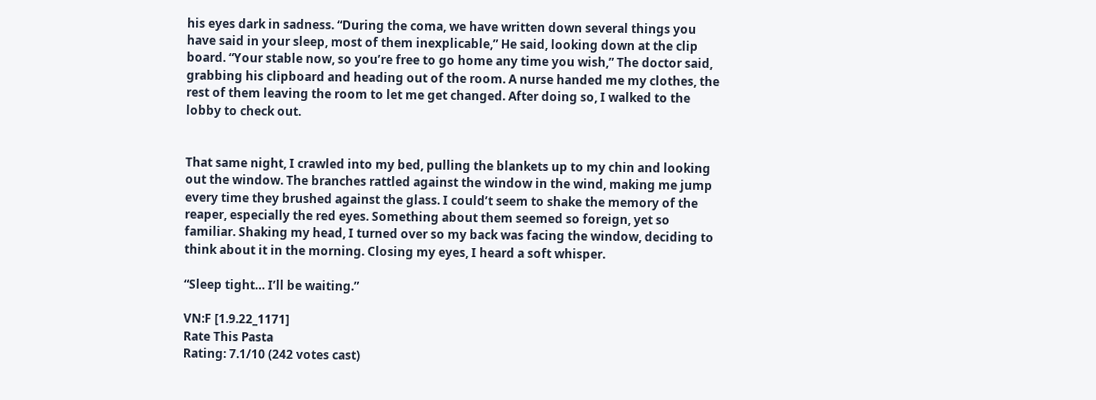his eyes dark in sadness. “During the coma, we have written down several things you have said in your sleep, most of them inexplicable,” He said, looking down at the clip board. “Your stable now, so you’re free to go home any time you wish,” The doctor said, grabbing his clipboard and heading out of the room. A nurse handed me my clothes, the rest of them leaving the room to let me get changed. After doing so, I walked to the lobby to check out.


That same night, I crawled into my bed, pulling the blankets up to my chin and looking out the window. The branches rattled against the window in the wind, making me jump every time they brushed against the glass. I could’t seem to shake the memory of the reaper, especially the red eyes. Something about them seemed so foreign, yet so familiar. Shaking my head, I turned over so my back was facing the window, deciding to think about it in the morning. Closing my eyes, I heard a soft whisper.

“Sleep tight… I’ll be waiting.”

VN:F [1.9.22_1171]
Rate This Pasta
Rating: 7.1/10 (242 votes cast)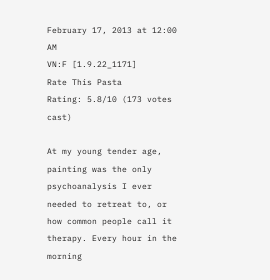February 17, 2013 at 12:00 AM
VN:F [1.9.22_1171]
Rate This Pasta
Rating: 5.8/10 (173 votes cast)

At my young tender age, painting was the only psychoanalysis I ever needed to retreat to, or how common people call it therapy. Every hour in the morning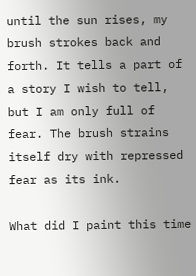until the sun rises, my brush strokes back and forth. It tells a part of a story I wish to tell, but I am only full of fear. The brush strains itself dry with repressed fear as its ink.

What did I paint this time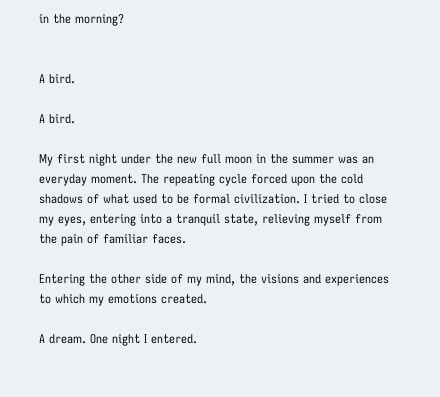in the morning?


A bird.

A bird.

My first night under the new full moon in the summer was an everyday moment. The repeating cycle forced upon the cold shadows of what used to be formal civilization. I tried to close my eyes, entering into a tranquil state, relieving myself from the pain of familiar faces.

Entering the other side of my mind, the visions and experiences to which my emotions created.

A dream. One night I entered.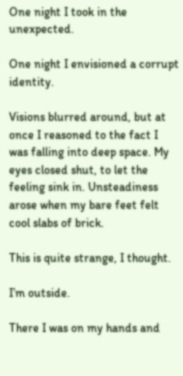One night I took in the unexpected.

One night I envisioned a corrupt identity.

Visions blurred around, but at once I reasoned to the fact I was falling into deep space. My eyes closed shut, to let the feeling sink in. Unsteadiness arose when my bare feet felt cool slabs of brick.

This is quite strange, I thought.

I’m outside.

There I was on my hands and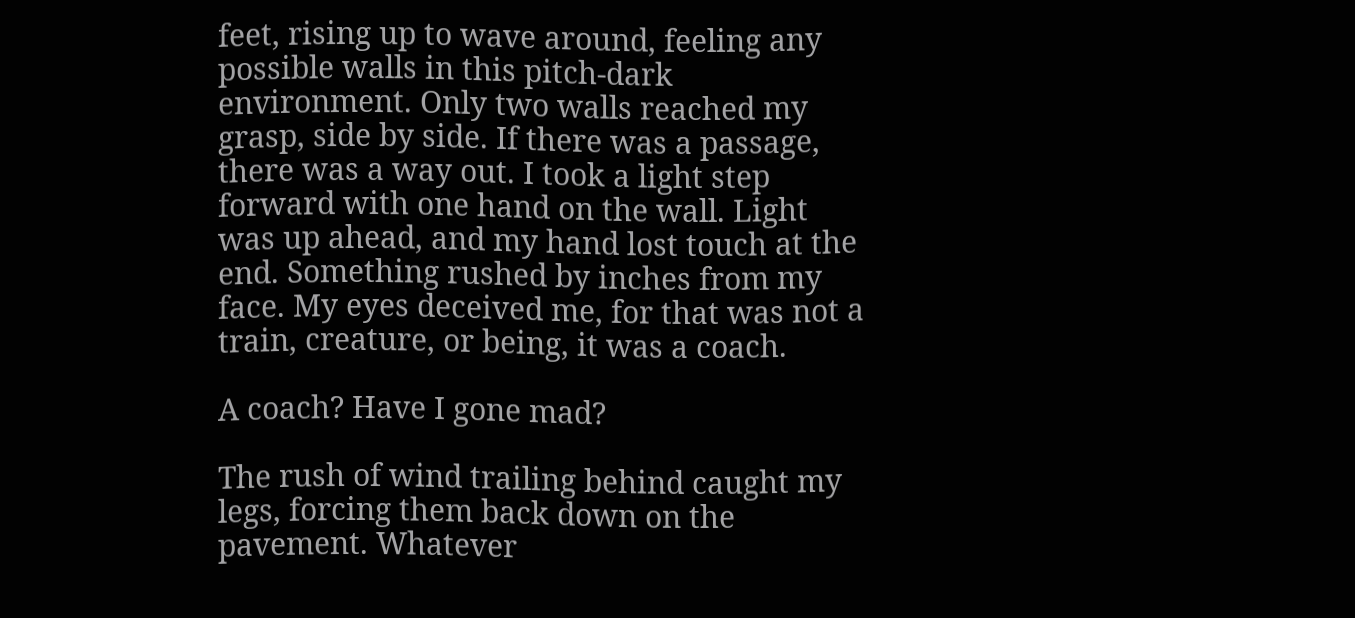feet, rising up to wave around, feeling any possible walls in this pitch-dark environment. Only two walls reached my grasp, side by side. If there was a passage, there was a way out. I took a light step forward with one hand on the wall. Light was up ahead, and my hand lost touch at the end. Something rushed by inches from my face. My eyes deceived me, for that was not a train, creature, or being, it was a coach.

A coach? Have I gone mad?

The rush of wind trailing behind caught my legs, forcing them back down on the pavement. Whatever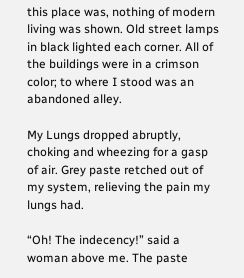this place was, nothing of modern living was shown. Old street lamps in black lighted each corner. All of the buildings were in a crimson color; to where I stood was an abandoned alley.

My Lungs dropped abruptly, choking and wheezing for a gasp of air. Grey paste retched out of my system, relieving the pain my lungs had.

“Oh! The indecency!” said a woman above me. The paste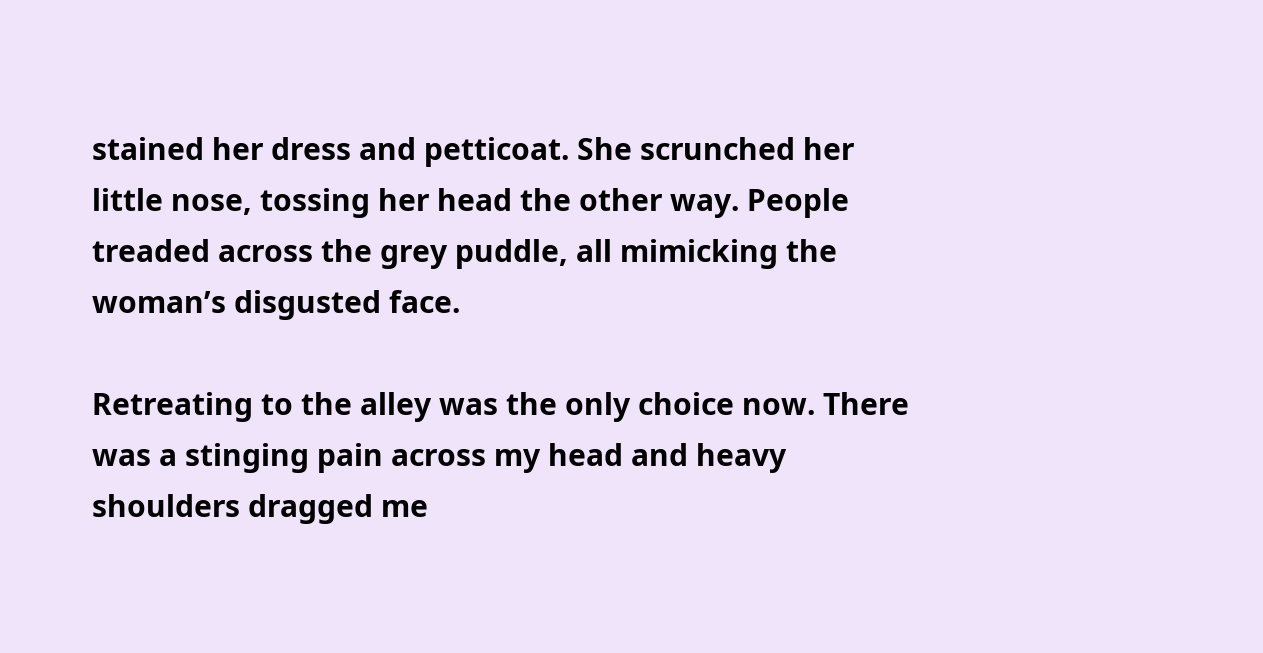stained her dress and petticoat. She scrunched her little nose, tossing her head the other way. People treaded across the grey puddle, all mimicking the woman’s disgusted face.

Retreating to the alley was the only choice now. There was a stinging pain across my head and heavy shoulders dragged me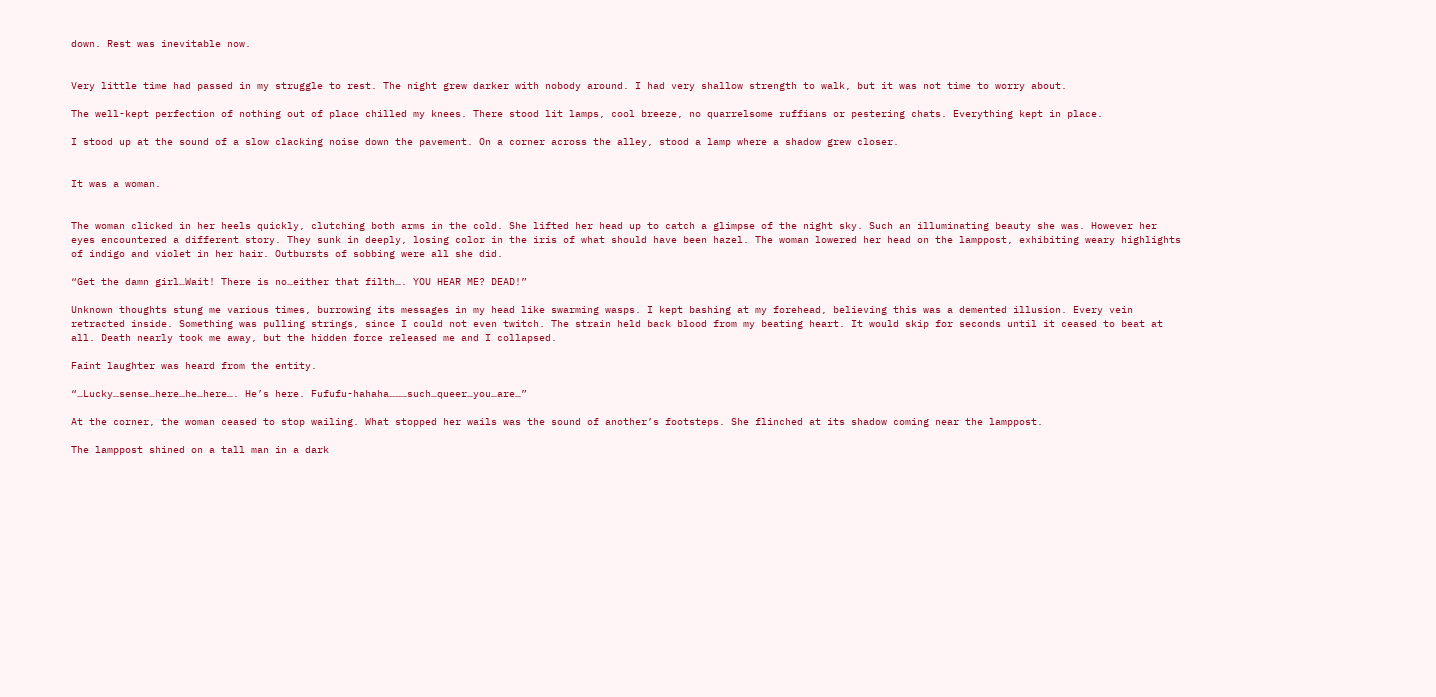down. Rest was inevitable now.


Very little time had passed in my struggle to rest. The night grew darker with nobody around. I had very shallow strength to walk, but it was not time to worry about.

The well-kept perfection of nothing out of place chilled my knees. There stood lit lamps, cool breeze, no quarrelsome ruffians or pestering chats. Everything kept in place.

I stood up at the sound of a slow clacking noise down the pavement. On a corner across the alley, stood a lamp where a shadow grew closer.


It was a woman.


The woman clicked in her heels quickly, clutching both arms in the cold. She lifted her head up to catch a glimpse of the night sky. Such an illuminating beauty she was. However her eyes encountered a different story. They sunk in deeply, losing color in the iris of what should have been hazel. The woman lowered her head on the lamppost, exhibiting weary highlights of indigo and violet in her hair. Outbursts of sobbing were all she did.

“Get the damn girl…Wait! There is no…either that filth…. YOU HEAR ME? DEAD!”

Unknown thoughts stung me various times, burrowing its messages in my head like swarming wasps. I kept bashing at my forehead, believing this was a demented illusion. Every vein retracted inside. Something was pulling strings, since I could not even twitch. The strain held back blood from my beating heart. It would skip for seconds until it ceased to beat at all. Death nearly took me away, but the hidden force released me and I collapsed.

Faint laughter was heard from the entity.

“…Lucky…sense…here…he…here…. He’s here. Fufufu-hahaha………such…queer…you…are…”

At the corner, the woman ceased to stop wailing. What stopped her wails was the sound of another’s footsteps. She flinched at its shadow coming near the lamppost.

The lamppost shined on a tall man in a dark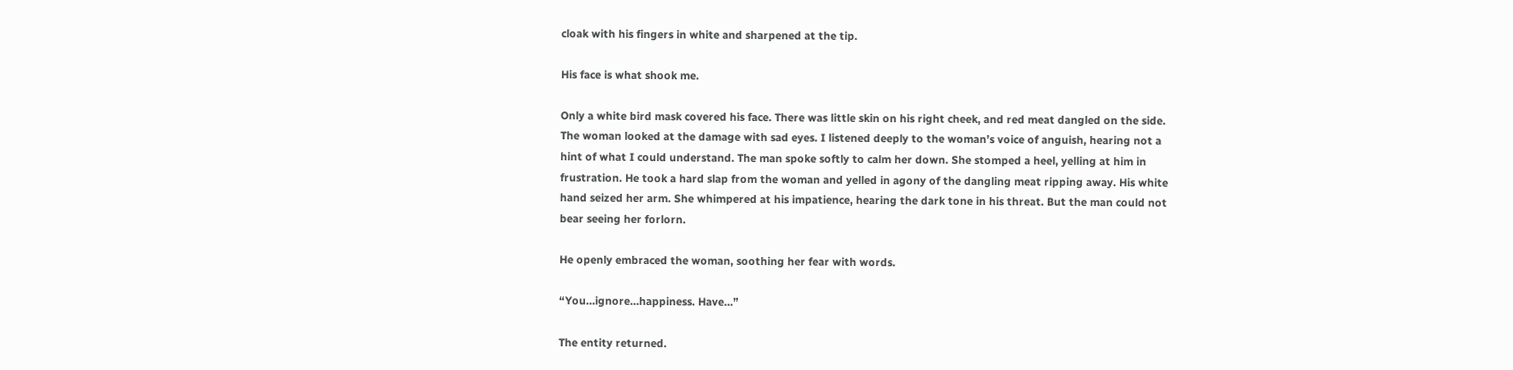cloak with his fingers in white and sharpened at the tip.

His face is what shook me.

Only a white bird mask covered his face. There was little skin on his right cheek, and red meat dangled on the side. The woman looked at the damage with sad eyes. I listened deeply to the woman’s voice of anguish, hearing not a hint of what I could understand. The man spoke softly to calm her down. She stomped a heel, yelling at him in frustration. He took a hard slap from the woman and yelled in agony of the dangling meat ripping away. His white hand seized her arm. She whimpered at his impatience, hearing the dark tone in his threat. But the man could not bear seeing her forlorn.

He openly embraced the woman, soothing her fear with words.

“You…ignore…happiness. Have…”

The entity returned.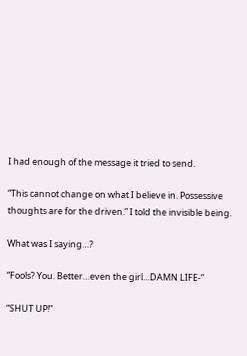I had enough of the message it tried to send.

“This cannot change on what I believe in. Possessive thoughts are for the driven.” I told the invisible being.

What was I saying…?

“Fools? You. Better…even the girl…DAMN LIFE-“

“SHUT UP!”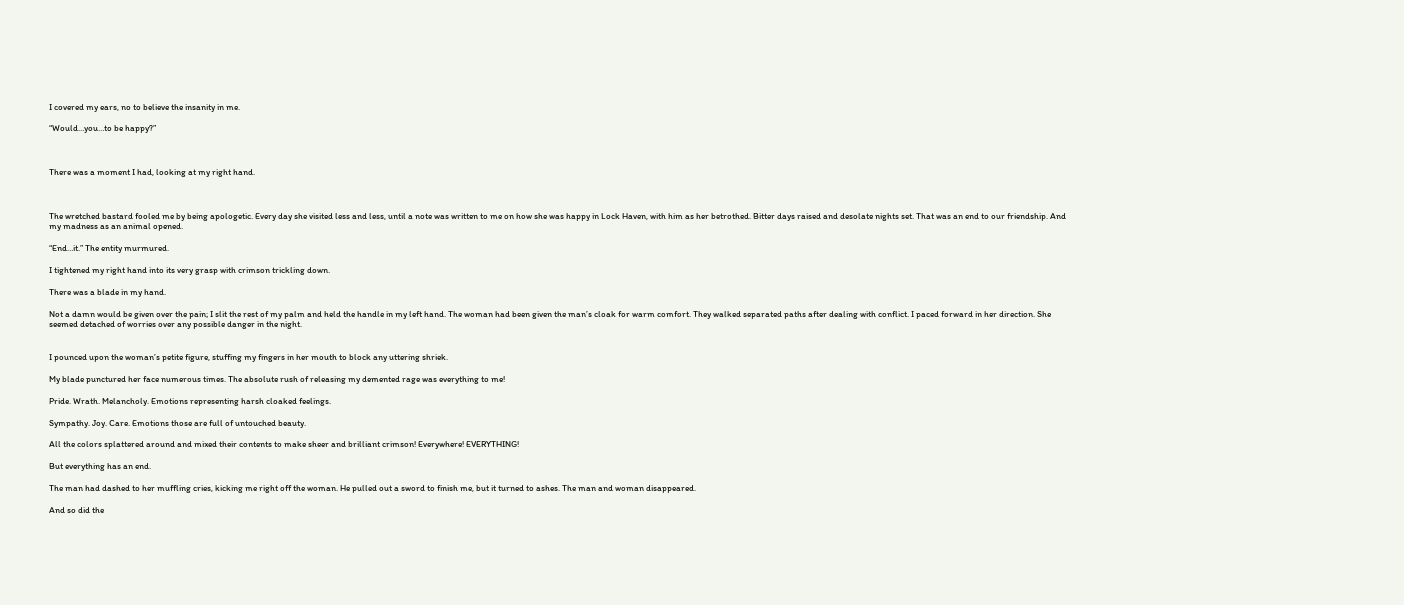I covered my ears, no to believe the insanity in me.

“Would…you…to be happy?”



There was a moment I had, looking at my right hand.



The wretched bastard fooled me by being apologetic. Every day she visited less and less, until a note was written to me on how she was happy in Lock Haven, with him as her betrothed. Bitter days raised and desolate nights set. That was an end to our friendship. And my madness as an animal opened.

“End…it.” The entity murmured.

I tightened my right hand into its very grasp with crimson trickling down.

There was a blade in my hand.

Not a damn would be given over the pain; I slit the rest of my palm and held the handle in my left hand. The woman had been given the man’s cloak for warm comfort. They walked separated paths after dealing with conflict. I paced forward in her direction. She seemed detached of worries over any possible danger in the night.


I pounced upon the woman’s petite figure, stuffing my fingers in her mouth to block any uttering shriek.

My blade punctured her face numerous times. The absolute rush of releasing my demented rage was everything to me!

Pride. Wrath. Melancholy. Emotions representing harsh cloaked feelings.

Sympathy. Joy. Care. Emotions those are full of untouched beauty.

All the colors splattered around and mixed their contents to make sheer and brilliant crimson! Everywhere! EVERYTHING!

But everything has an end.

The man had dashed to her muffling cries, kicking me right off the woman. He pulled out a sword to finish me, but it turned to ashes. The man and woman disappeared.

And so did the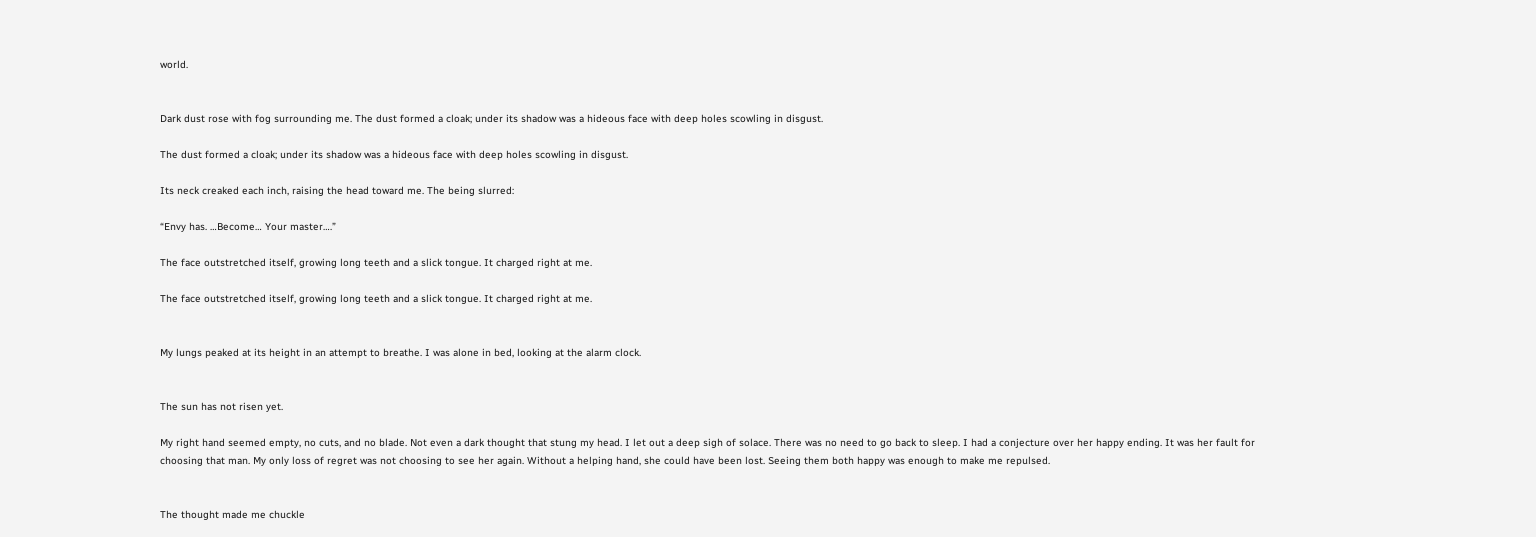world.


Dark dust rose with fog surrounding me. The dust formed a cloak; under its shadow was a hideous face with deep holes scowling in disgust.

The dust formed a cloak; under its shadow was a hideous face with deep holes scowling in disgust.

Its neck creaked each inch, raising the head toward me. The being slurred:

“Envy has. …Become… Your master….”

The face outstretched itself, growing long teeth and a slick tongue. It charged right at me.

The face outstretched itself, growing long teeth and a slick tongue. It charged right at me.


My lungs peaked at its height in an attempt to breathe. I was alone in bed, looking at the alarm clock.


The sun has not risen yet.

My right hand seemed empty, no cuts, and no blade. Not even a dark thought that stung my head. I let out a deep sigh of solace. There was no need to go back to sleep. I had a conjecture over her happy ending. It was her fault for choosing that man. My only loss of regret was not choosing to see her again. Without a helping hand, she could have been lost. Seeing them both happy was enough to make me repulsed.


The thought made me chuckle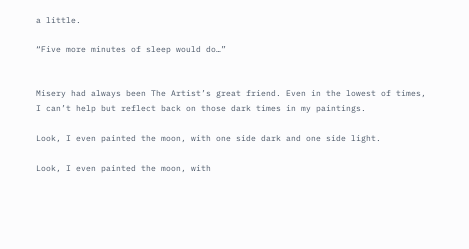a little.

“Five more minutes of sleep would do…”


Misery had always been The Artist’s great friend. Even in the lowest of times, I can’t help but reflect back on those dark times in my paintings.

Look, I even painted the moon, with one side dark and one side light.

Look, I even painted the moon, with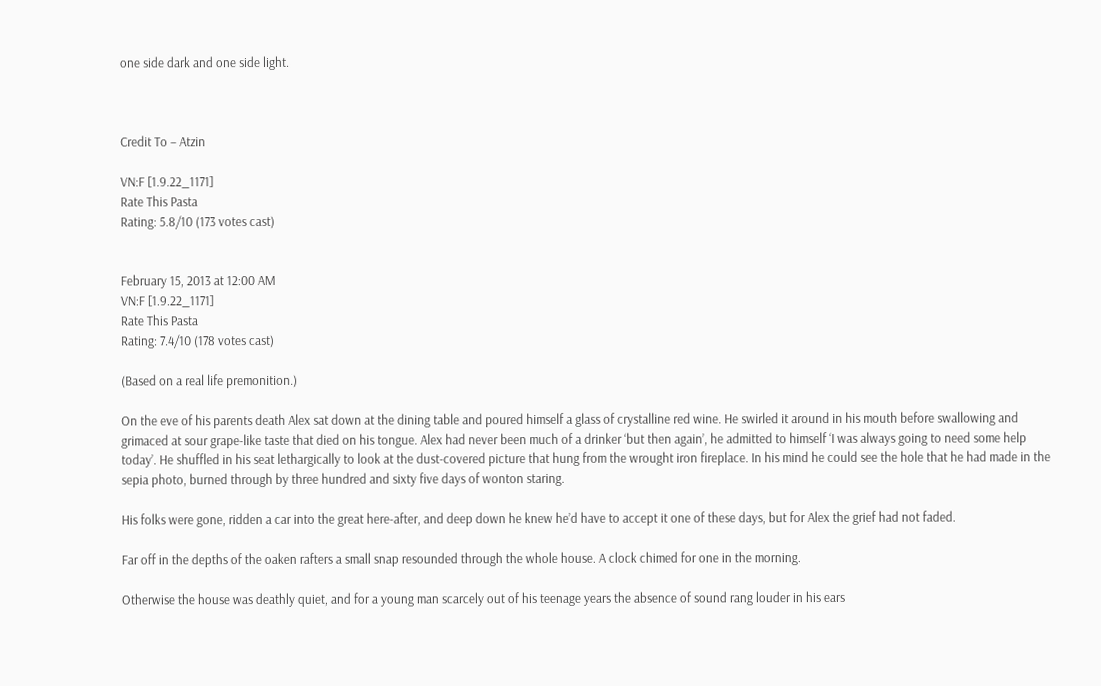one side dark and one side light.



Credit To – Atzin

VN:F [1.9.22_1171]
Rate This Pasta
Rating: 5.8/10 (173 votes cast)


February 15, 2013 at 12:00 AM
VN:F [1.9.22_1171]
Rate This Pasta
Rating: 7.4/10 (178 votes cast)

(Based on a real life premonition.)

On the eve of his parents death Alex sat down at the dining table and poured himself a glass of crystalline red wine. He swirled it around in his mouth before swallowing and grimaced at sour grape-like taste that died on his tongue. Alex had never been much of a drinker ‘but then again’, he admitted to himself ‘I was always going to need some help today’. He shuffled in his seat lethargically to look at the dust-covered picture that hung from the wrought iron fireplace. In his mind he could see the hole that he had made in the sepia photo, burned through by three hundred and sixty five days of wonton staring.

His folks were gone, ridden a car into the great here-after, and deep down he knew he’d have to accept it one of these days, but for Alex the grief had not faded.

Far off in the depths of the oaken rafters a small snap resounded through the whole house. A clock chimed for one in the morning.

Otherwise the house was deathly quiet, and for a young man scarcely out of his teenage years the absence of sound rang louder in his ears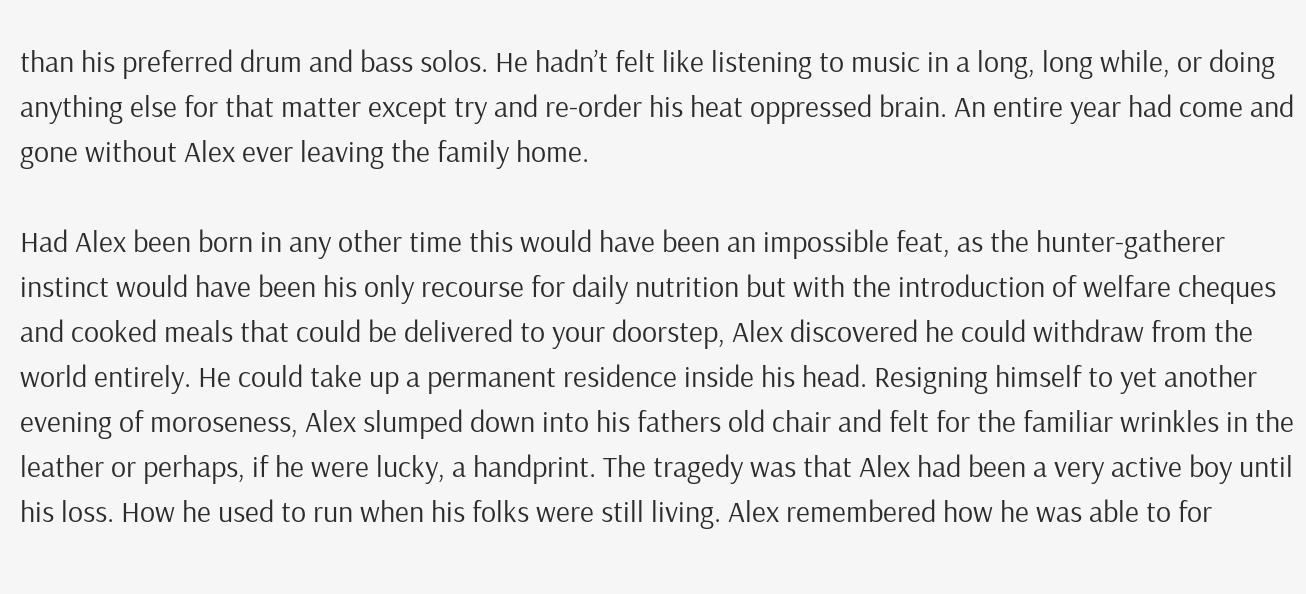than his preferred drum and bass solos. He hadn’t felt like listening to music in a long, long while, or doing anything else for that matter except try and re-order his heat oppressed brain. An entire year had come and gone without Alex ever leaving the family home.

Had Alex been born in any other time this would have been an impossible feat, as the hunter-gatherer instinct would have been his only recourse for daily nutrition but with the introduction of welfare cheques and cooked meals that could be delivered to your doorstep, Alex discovered he could withdraw from the world entirely. He could take up a permanent residence inside his head. Resigning himself to yet another evening of moroseness, Alex slumped down into his fathers old chair and felt for the familiar wrinkles in the leather or perhaps, if he were lucky, a handprint. The tragedy was that Alex had been a very active boy until his loss. How he used to run when his folks were still living. Alex remembered how he was able to for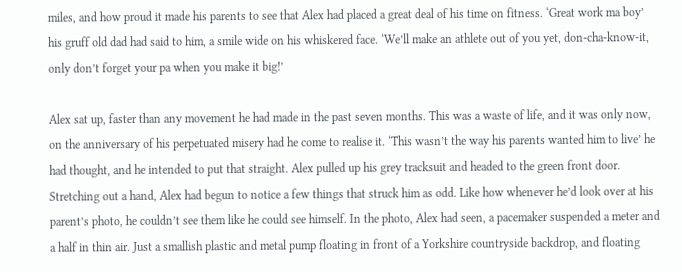miles, and how proud it made his parents to see that Alex had placed a great deal of his time on fitness. ‘Great work ma boy’ his gruff old dad had said to him, a smile wide on his whiskered face. ‘We’ll make an athlete out of you yet, don-cha-know-it, only don’t forget your pa when you make it big!’

Alex sat up, faster than any movement he had made in the past seven months. This was a waste of life, and it was only now, on the anniversary of his perpetuated misery had he come to realise it. ‘This wasn’t the way his parents wanted him to live’ he had thought, and he intended to put that straight. Alex pulled up his grey tracksuit and headed to the green front door. Stretching out a hand, Alex had begun to notice a few things that struck him as odd. Like how whenever he’d look over at his parent’s photo, he couldn’t see them like he could see himself. In the photo, Alex had seen, a pacemaker suspended a meter and a half in thin air. Just a smallish plastic and metal pump floating in front of a Yorkshire countryside backdrop, and floating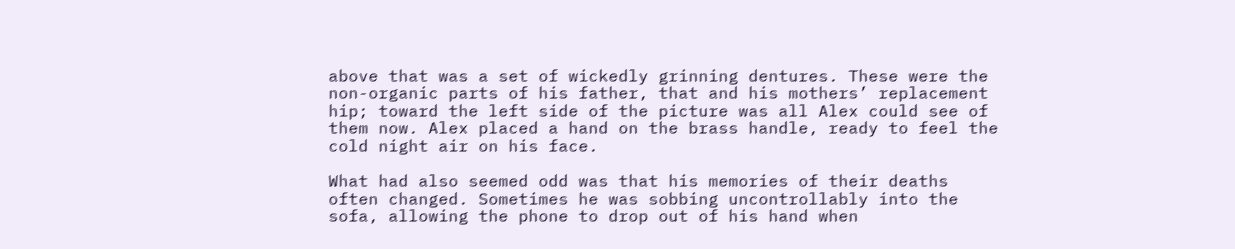above that was a set of wickedly grinning dentures. These were the non-organic parts of his father, that and his mothers’ replacement hip; toward the left side of the picture was all Alex could see of them now. Alex placed a hand on the brass handle, ready to feel the cold night air on his face.

What had also seemed odd was that his memories of their deaths often changed. Sometimes he was sobbing uncontrollably into the sofa, allowing the phone to drop out of his hand when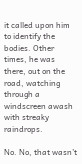it called upon him to identify the bodies. Other times, he was there, out on the road, watching through a windscreen awash with streaky raindrops.

No. No, that wasn’t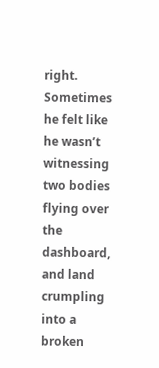right. Sometimes he felt like he wasn’t witnessing two bodies flying over the dashboard, and land crumpling into a broken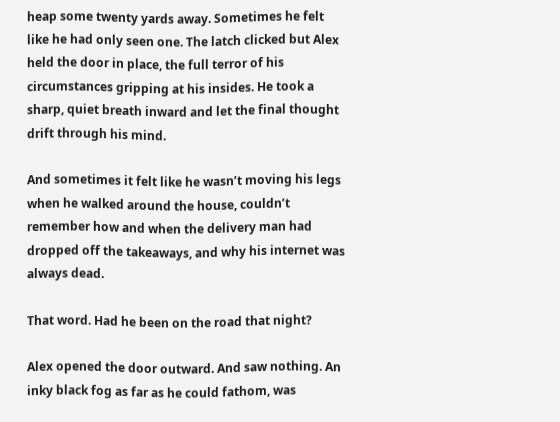heap some twenty yards away. Sometimes he felt like he had only seen one. The latch clicked but Alex held the door in place, the full terror of his circumstances gripping at his insides. He took a sharp, quiet breath inward and let the final thought drift through his mind.

And sometimes it felt like he wasn’t moving his legs when he walked around the house, couldn’t remember how and when the delivery man had dropped off the takeaways, and why his internet was always dead.

That word. Had he been on the road that night?

Alex opened the door outward. And saw nothing. An inky black fog as far as he could fathom, was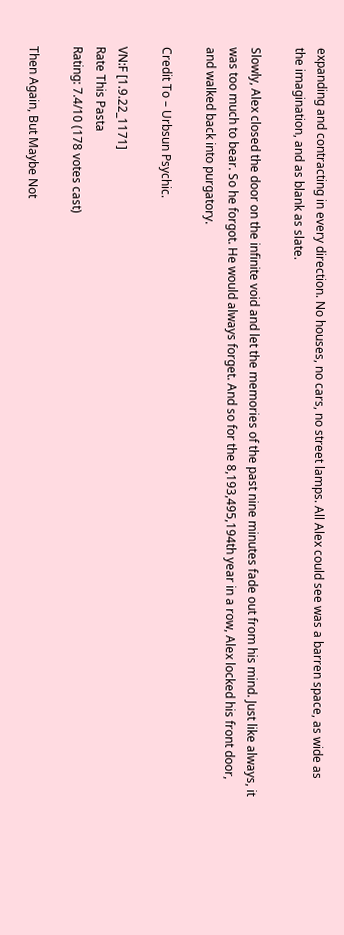expanding and contracting in every direction. No houses, no cars, no street lamps. All Alex could see was a barren space, as wide as the imagination, and as blank as slate.

Slowly, Alex closed the door on the infinite void and let the memories of the past nine minutes fade out from his mind. Just like always, it was too much to bear. So he forgot. He would always forget. And so for the 8,193,495,194th year in a row, Alex locked his front door, and walked back into purgatory.

Credit To – Urbsun Psychic.

VN:F [1.9.22_1171]
Rate This Pasta
Rating: 7.4/10 (178 votes cast)

Then Again, But Maybe Not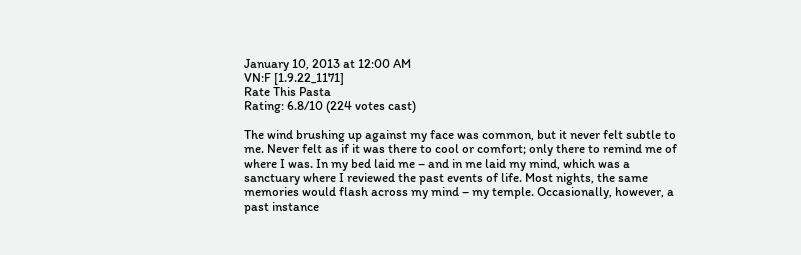January 10, 2013 at 12:00 AM
VN:F [1.9.22_1171]
Rate This Pasta
Rating: 6.8/10 (224 votes cast)

The wind brushing up against my face was common, but it never felt subtle to me. Never felt as if it was there to cool or comfort; only there to remind me of where I was. In my bed laid me – and in me laid my mind, which was a sanctuary where I reviewed the past events of life. Most nights, the same memories would flash across my mind – my temple. Occasionally, however, a past instance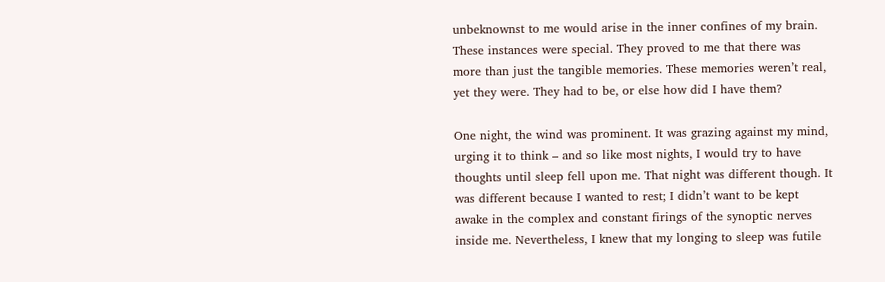unbeknownst to me would arise in the inner confines of my brain. These instances were special. They proved to me that there was more than just the tangible memories. These memories weren’t real, yet they were. They had to be, or else how did I have them?

One night, the wind was prominent. It was grazing against my mind, urging it to think – and so like most nights, I would try to have thoughts until sleep fell upon me. That night was different though. It was different because I wanted to rest; I didn’t want to be kept awake in the complex and constant firings of the synoptic nerves inside me. Nevertheless, I knew that my longing to sleep was futile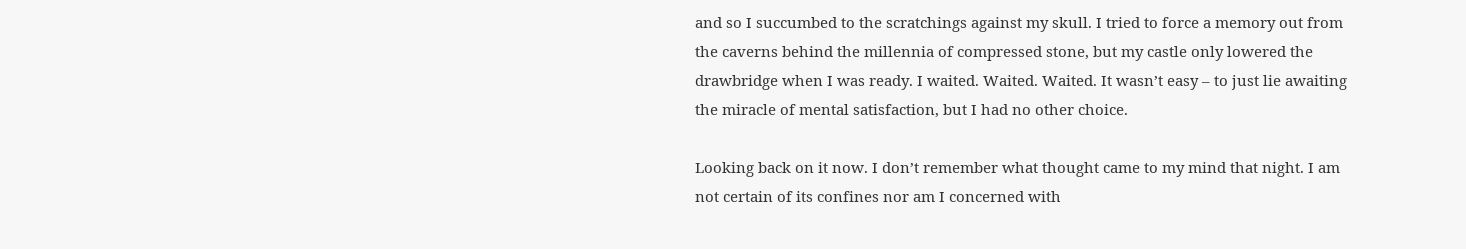and so I succumbed to the scratchings against my skull. I tried to force a memory out from the caverns behind the millennia of compressed stone, but my castle only lowered the drawbridge when I was ready. I waited. Waited. Waited. It wasn’t easy – to just lie awaiting the miracle of mental satisfaction, but I had no other choice.

Looking back on it now. I don’t remember what thought came to my mind that night. I am not certain of its confines nor am I concerned with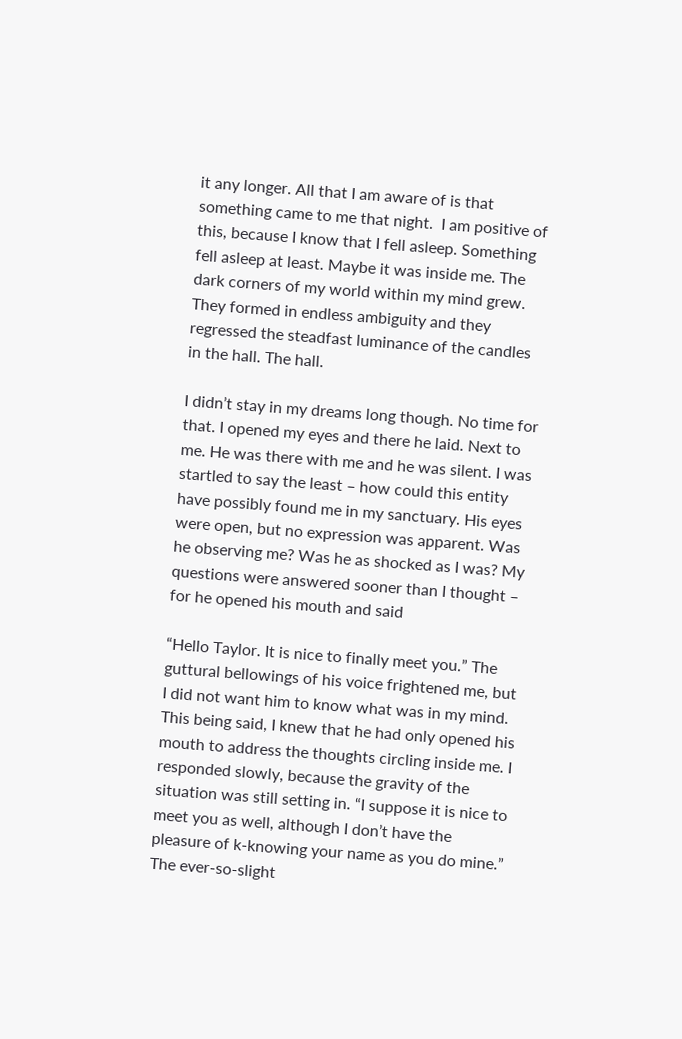it any longer. All that I am aware of is that something came to me that night.  I am positive of this, because I know that I fell asleep. Something fell asleep at least. Maybe it was inside me. The dark corners of my world within my mind grew. They formed in endless ambiguity and they regressed the steadfast luminance of the candles in the hall. The hall.

I didn’t stay in my dreams long though. No time for that. I opened my eyes and there he laid. Next to me. He was there with me and he was silent. I was startled to say the least – how could this entity have possibly found me in my sanctuary. His eyes were open, but no expression was apparent. Was he observing me? Was he as shocked as I was? My questions were answered sooner than I thought – for he opened his mouth and said

“Hello Taylor. It is nice to finally meet you.” The guttural bellowings of his voice frightened me, but I did not want him to know what was in my mind. This being said, I knew that he had only opened his mouth to address the thoughts circling inside me. I responded slowly, because the gravity of the situation was still setting in. “I suppose it is nice to meet you as well, although I don’t have the pleasure of k-knowing your name as you do mine.” The ever-so-slight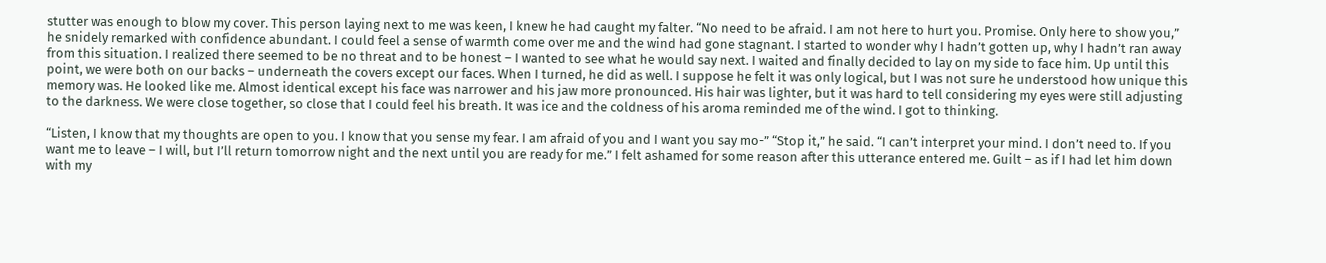stutter was enough to blow my cover. This person laying next to me was keen, I knew he had caught my falter. “No need to be afraid. I am not here to hurt you. Promise. Only here to show you,” he snidely remarked with confidence abundant. I could feel a sense of warmth come over me and the wind had gone stagnant. I started to wonder why I hadn’t gotten up, why I hadn’t ran away from this situation. I realized there seemed to be no threat and to be honest – I wanted to see what he would say next. I waited and finally decided to lay on my side to face him. Up until this point, we were both on our backs – underneath the covers except our faces. When I turned, he did as well. I suppose he felt it was only logical, but I was not sure he understood how unique this memory was. He looked like me. Almost identical except his face was narrower and his jaw more pronounced. His hair was lighter, but it was hard to tell considering my eyes were still adjusting to the darkness. We were close together, so close that I could feel his breath. It was ice and the coldness of his aroma reminded me of the wind. I got to thinking.

“Listen, I know that my thoughts are open to you. I know that you sense my fear. I am afraid of you and I want you say mo-” “Stop it,” he said. “I can’t interpret your mind. I don’t need to. If you want me to leave – I will, but I’ll return tomorrow night and the next until you are ready for me.” I felt ashamed for some reason after this utterance entered me. Guilt – as if I had let him down with my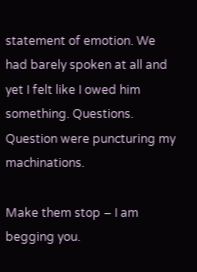statement of emotion. We had barely spoken at all and yet I felt like I owed him something. Questions. Question were puncturing my machinations.

Make them stop – I am begging you.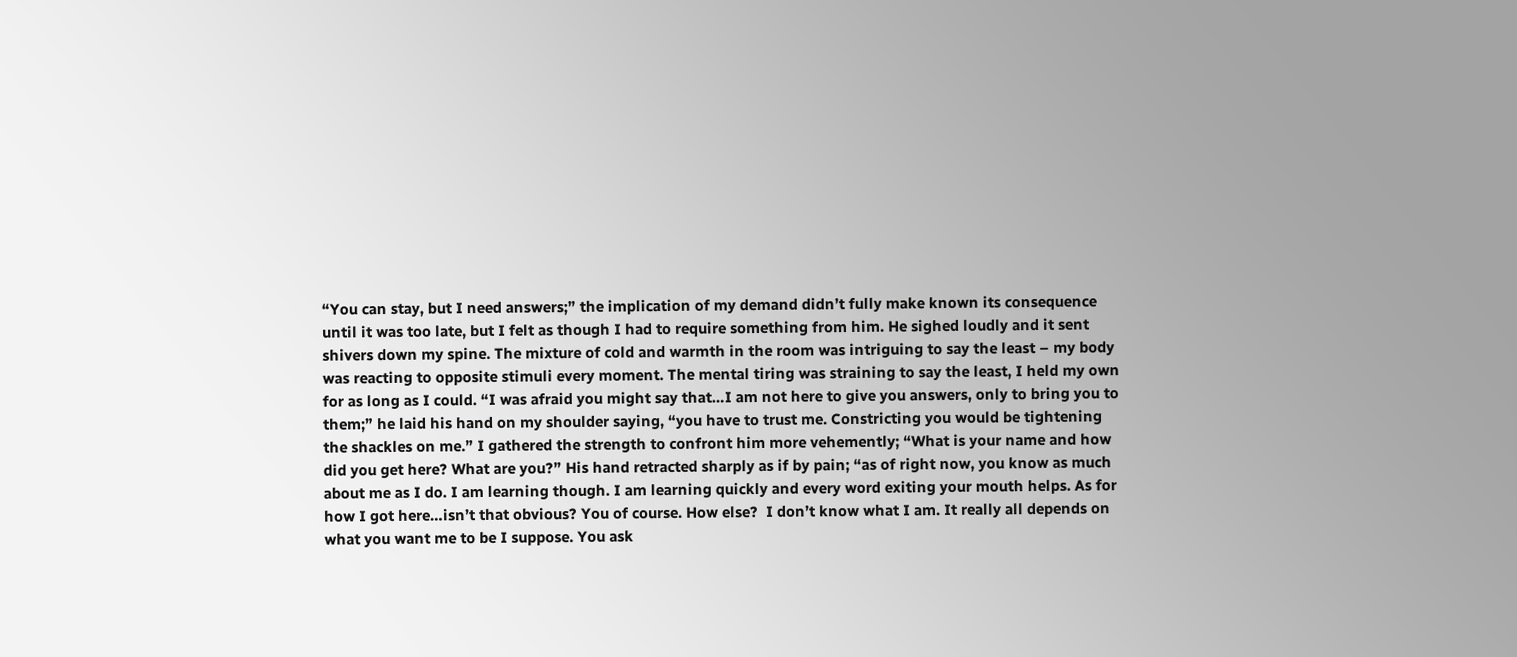“You can stay, but I need answers;” the implication of my demand didn’t fully make known its consequence until it was too late, but I felt as though I had to require something from him. He sighed loudly and it sent shivers down my spine. The mixture of cold and warmth in the room was intriguing to say the least – my body was reacting to opposite stimuli every moment. The mental tiring was straining to say the least, I held my own for as long as I could. “I was afraid you might say that…I am not here to give you answers, only to bring you to them;” he laid his hand on my shoulder saying, “you have to trust me. Constricting you would be tightening the shackles on me.” I gathered the strength to confront him more vehemently; “What is your name and how did you get here? What are you?” His hand retracted sharply as if by pain; “as of right now, you know as much about me as I do. I am learning though. I am learning quickly and every word exiting your mouth helps. As for how I got here…isn’t that obvious? You of course. How else?  I don’t know what I am. It really all depends on what you want me to be I suppose. You ask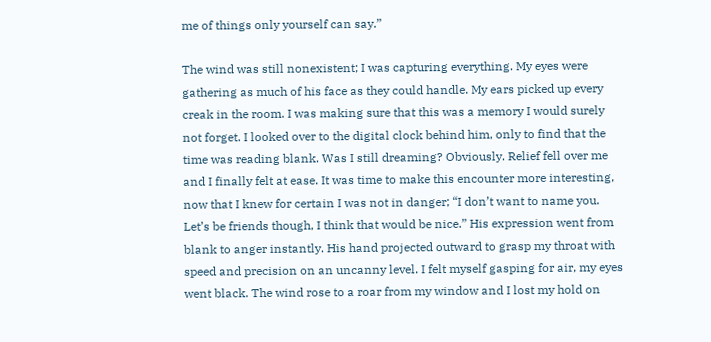me of things only yourself can say.”

The wind was still nonexistent; I was capturing everything. My eyes were gathering as much of his face as they could handle. My ears picked up every creak in the room. I was making sure that this was a memory I would surely not forget. I looked over to the digital clock behind him, only to find that the time was reading blank. Was I still dreaming? Obviously. Relief fell over me and I finally felt at ease. It was time to make this encounter more interesting, now that I knew for certain I was not in danger; “I don’t want to name you. Let’s be friends though, I think that would be nice.” His expression went from blank to anger instantly. His hand projected outward to grasp my throat with speed and precision on an uncanny level. I felt myself gasping for air, my eyes went black. The wind rose to a roar from my window and I lost my hold on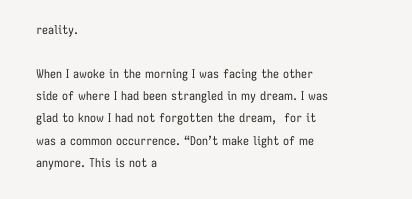reality.

When I awoke in the morning I was facing the other side of where I had been strangled in my dream. I was glad to know I had not forgotten the dream,  for it was a common occurrence. “Don’t make light of me anymore. This is not a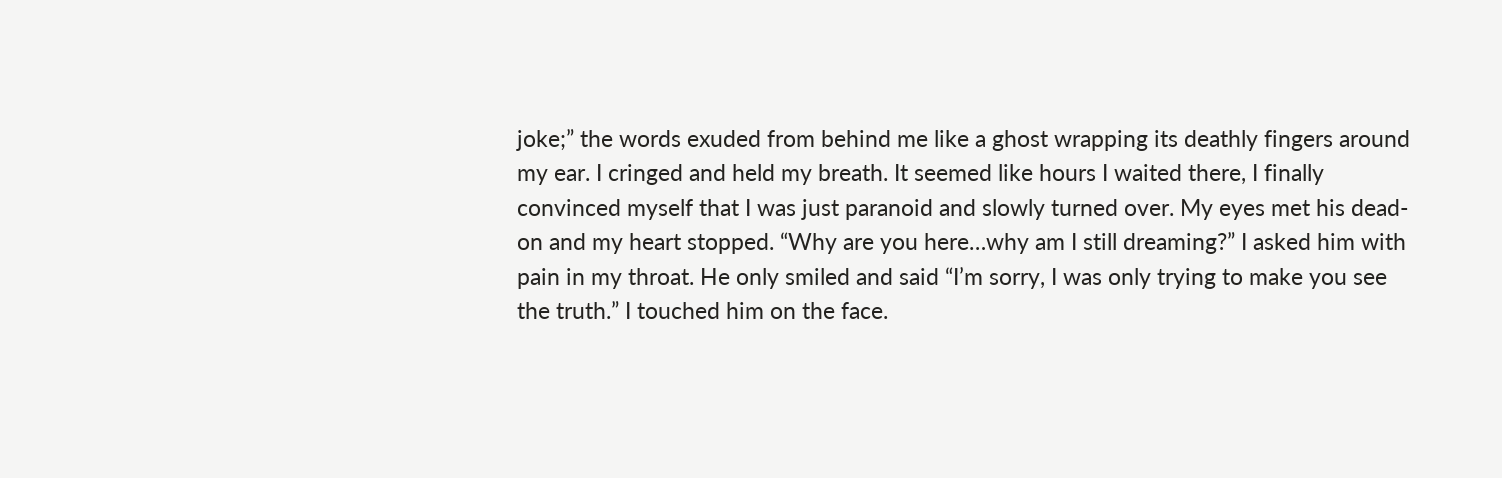joke;” the words exuded from behind me like a ghost wrapping its deathly fingers around my ear. I cringed and held my breath. It seemed like hours I waited there, I finally convinced myself that I was just paranoid and slowly turned over. My eyes met his dead-on and my heart stopped. “Why are you here…why am I still dreaming?” I asked him with pain in my throat. He only smiled and said “I’m sorry, I was only trying to make you see the truth.” I touched him on the face.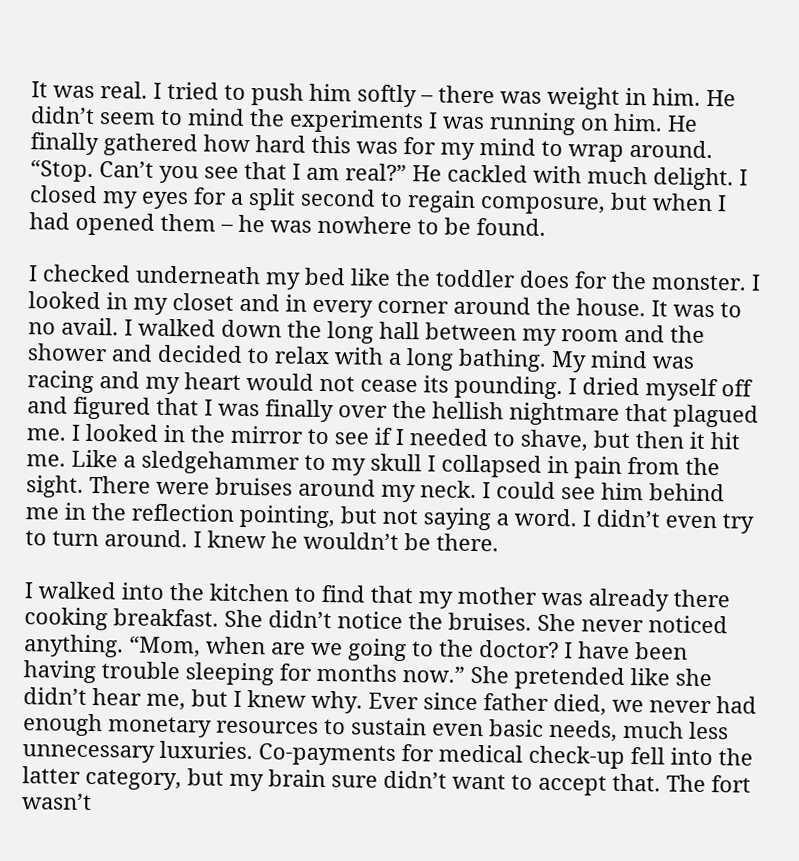It was real. I tried to push him softly – there was weight in him. He didn’t seem to mind the experiments I was running on him. He finally gathered how hard this was for my mind to wrap around. “Stop. Can’t you see that I am real?” He cackled with much delight. I closed my eyes for a split second to regain composure, but when I had opened them – he was nowhere to be found.

I checked underneath my bed like the toddler does for the monster. I looked in my closet and in every corner around the house. It was to no avail. I walked down the long hall between my room and the shower and decided to relax with a long bathing. My mind was racing and my heart would not cease its pounding. I dried myself off and figured that I was finally over the hellish nightmare that plagued me. I looked in the mirror to see if I needed to shave, but then it hit me. Like a sledgehammer to my skull I collapsed in pain from the sight. There were bruises around my neck. I could see him behind me in the reflection pointing, but not saying a word. I didn’t even try to turn around. I knew he wouldn’t be there.

I walked into the kitchen to find that my mother was already there cooking breakfast. She didn’t notice the bruises. She never noticed anything. “Mom, when are we going to the doctor? I have been having trouble sleeping for months now.” She pretended like she didn’t hear me, but I knew why. Ever since father died, we never had enough monetary resources to sustain even basic needs, much less unnecessary luxuries. Co-payments for medical check-up fell into the latter category, but my brain sure didn’t want to accept that. The fort wasn’t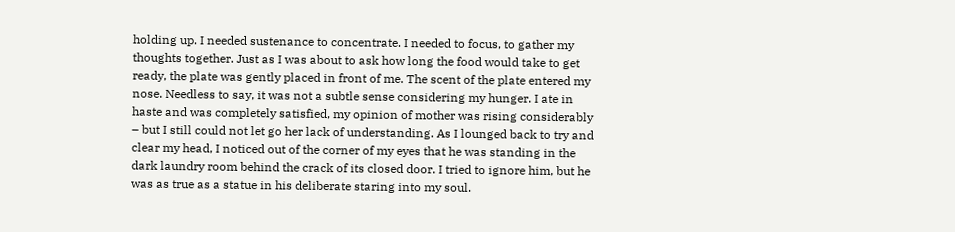holding up. I needed sustenance to concentrate. I needed to focus, to gather my thoughts together. Just as I was about to ask how long the food would take to get ready, the plate was gently placed in front of me. The scent of the plate entered my nose. Needless to say, it was not a subtle sense considering my hunger. I ate in haste and was completely satisfied, my opinion of mother was rising considerably – but I still could not let go her lack of understanding. As I lounged back to try and clear my head, I noticed out of the corner of my eyes that he was standing in the dark laundry room behind the crack of its closed door. I tried to ignore him, but he was as true as a statue in his deliberate staring into my soul.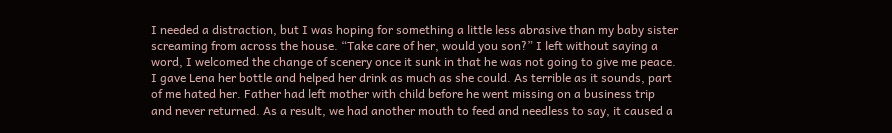I needed a distraction, but I was hoping for something a little less abrasive than my baby sister screaming from across the house. “Take care of her, would you son?” I left without saying a word, I welcomed the change of scenery once it sunk in that he was not going to give me peace. I gave Lena her bottle and helped her drink as much as she could. As terrible as it sounds, part of me hated her. Father had left mother with child before he went missing on a business trip and never returned. As a result, we had another mouth to feed and needless to say, it caused a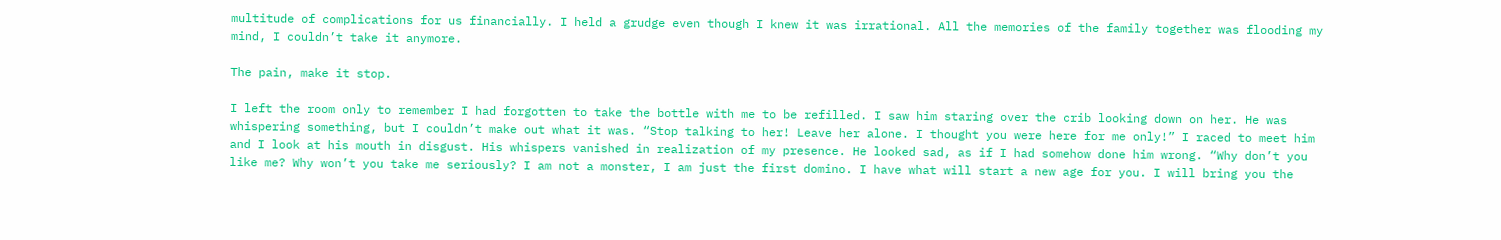multitude of complications for us financially. I held a grudge even though I knew it was irrational. All the memories of the family together was flooding my mind, I couldn’t take it anymore.

The pain, make it stop.

I left the room only to remember I had forgotten to take the bottle with me to be refilled. I saw him staring over the crib looking down on her. He was whispering something, but I couldn’t make out what it was. “Stop talking to her! Leave her alone. I thought you were here for me only!” I raced to meet him and I look at his mouth in disgust. His whispers vanished in realization of my presence. He looked sad, as if I had somehow done him wrong. “Why don’t you like me? Why won’t you take me seriously? I am not a monster, I am just the first domino. I have what will start a new age for you. I will bring you the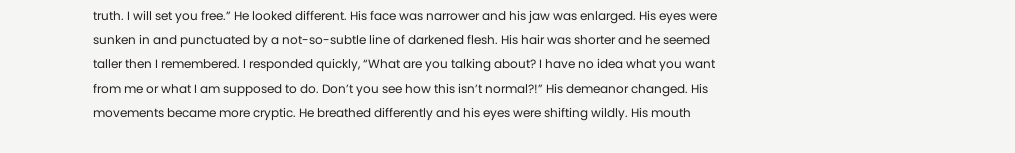truth. I will set you free.” He looked different. His face was narrower and his jaw was enlarged. His eyes were sunken in and punctuated by a not-so-subtle line of darkened flesh. His hair was shorter and he seemed taller then I remembered. I responded quickly, “What are you talking about? I have no idea what you want from me or what I am supposed to do. Don’t you see how this isn’t normal?!” His demeanor changed. His movements became more cryptic. He breathed differently and his eyes were shifting wildly. His mouth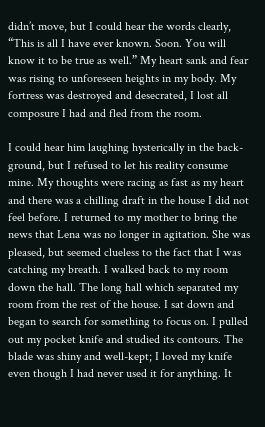didn’t move, but I could hear the words clearly, “This is all I have ever known. Soon. You will know it to be true as well.” My heart sank and fear was rising to unforeseen heights in my body. My fortress was destroyed and desecrated, I lost all composure I had and fled from the room.

I could hear him laughing hysterically in the back-ground, but I refused to let his reality consume mine. My thoughts were racing as fast as my heart and there was a chilling draft in the house I did not feel before. I returned to my mother to bring the news that Lena was no longer in agitation. She was pleased, but seemed clueless to the fact that I was catching my breath. I walked back to my room down the hall. The long hall which separated my room from the rest of the house. I sat down and began to search for something to focus on. I pulled out my pocket knife and studied its contours. The blade was shiny and well-kept; I loved my knife even though I had never used it for anything. It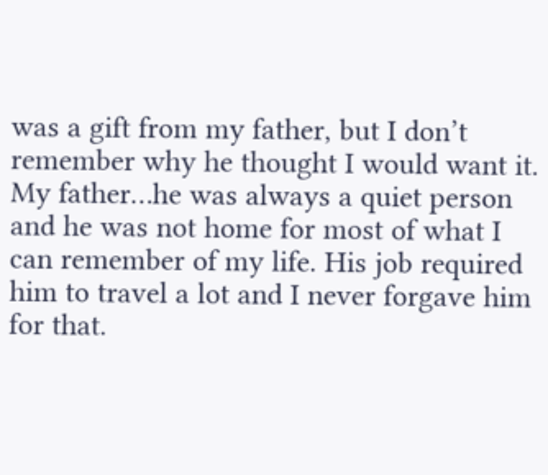was a gift from my father, but I don’t remember why he thought I would want it. My father…he was always a quiet person and he was not home for most of what I can remember of my life. His job required him to travel a lot and I never forgave him for that.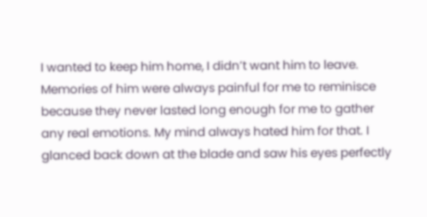I wanted to keep him home, I didn’t want him to leave. Memories of him were always painful for me to reminisce because they never lasted long enough for me to gather any real emotions. My mind always hated him for that. I glanced back down at the blade and saw his eyes perfectly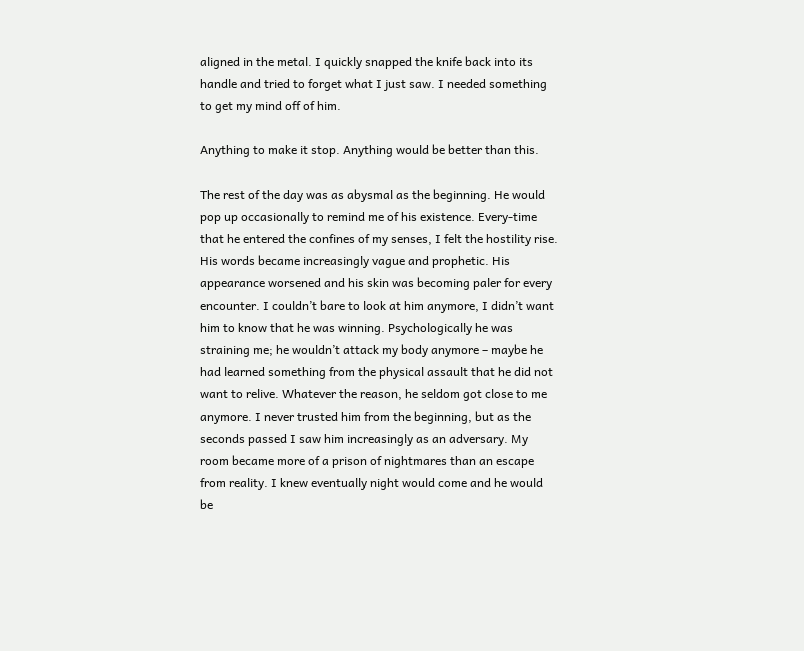aligned in the metal. I quickly snapped the knife back into its handle and tried to forget what I just saw. I needed something to get my mind off of him.

Anything to make it stop. Anything would be better than this.

The rest of the day was as abysmal as the beginning. He would pop up occasionally to remind me of his existence. Every-time that he entered the confines of my senses, I felt the hostility rise. His words became increasingly vague and prophetic. His appearance worsened and his skin was becoming paler for every encounter. I couldn’t bare to look at him anymore, I didn’t want him to know that he was winning. Psychologically he was straining me; he wouldn’t attack my body anymore – maybe he had learned something from the physical assault that he did not want to relive. Whatever the reason, he seldom got close to me anymore. I never trusted him from the beginning, but as the seconds passed I saw him increasingly as an adversary. My room became more of a prison of nightmares than an escape from reality. I knew eventually night would come and he would be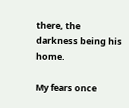there, the darkness being his home.

My fears once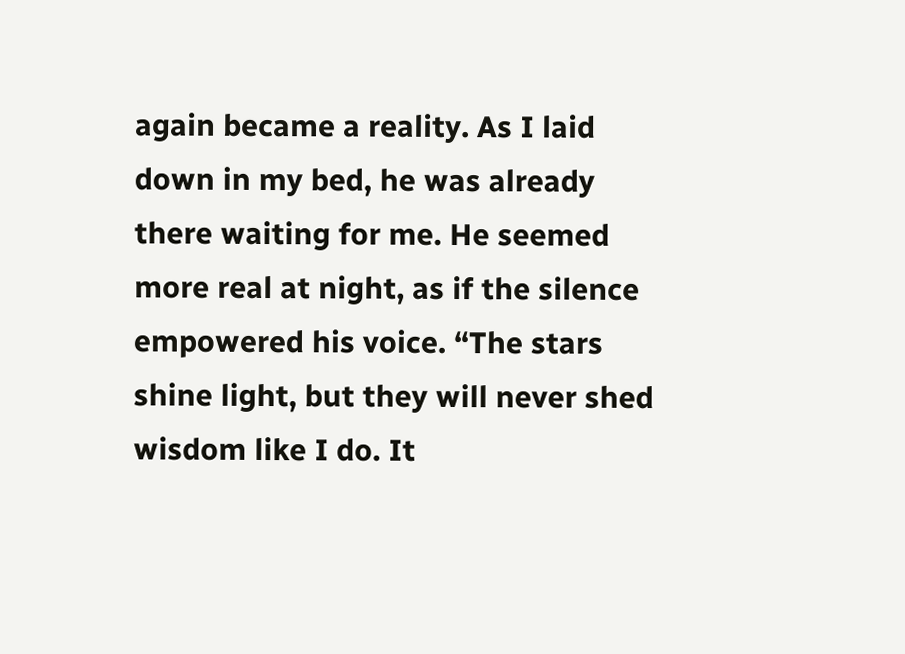again became a reality. As I laid down in my bed, he was already there waiting for me. He seemed more real at night, as if the silence empowered his voice. “The stars shine light, but they will never shed wisdom like I do. It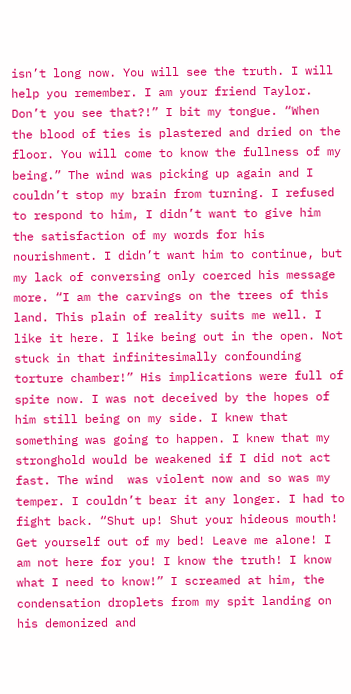isn’t long now. You will see the truth. I will help you remember. I am your friend Taylor. Don’t you see that?!” I bit my tongue. “When the blood of ties is plastered and dried on the floor. You will come to know the fullness of my being.” The wind was picking up again and I couldn’t stop my brain from turning. I refused to respond to him, I didn’t want to give him the satisfaction of my words for his nourishment. I didn’t want him to continue, but my lack of conversing only coerced his message more. “I am the carvings on the trees of this land. This plain of reality suits me well. I like it here. I like being out in the open. Not stuck in that infinitesimally confounding torture chamber!” His implications were full of spite now. I was not deceived by the hopes of him still being on my side. I knew that something was going to happen. I knew that my stronghold would be weakened if I did not act fast. The wind  was violent now and so was my temper. I couldn’t bear it any longer. I had to fight back. “Shut up! Shut your hideous mouth! Get yourself out of my bed! Leave me alone! I am not here for you! I know the truth! I know what I need to know!” I screamed at him, the condensation droplets from my spit landing on his demonized and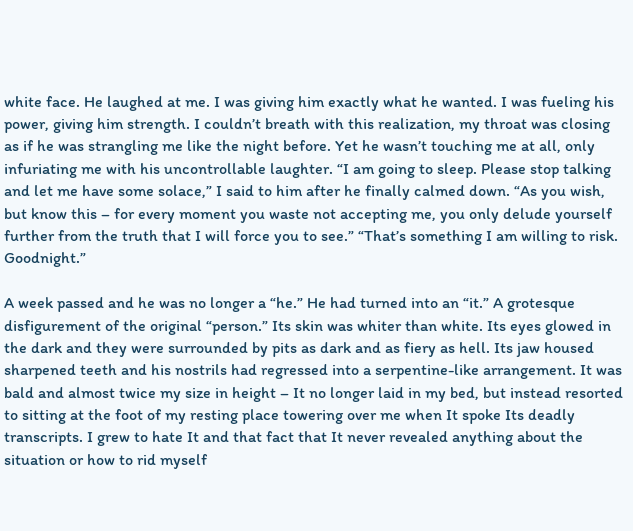white face. He laughed at me. I was giving him exactly what he wanted. I was fueling his power, giving him strength. I couldn’t breath with this realization, my throat was closing as if he was strangling me like the night before. Yet he wasn’t touching me at all, only infuriating me with his uncontrollable laughter. “I am going to sleep. Please stop talking and let me have some solace,” I said to him after he finally calmed down. “As you wish, but know this – for every moment you waste not accepting me, you only delude yourself further from the truth that I will force you to see.” “That’s something I am willing to risk. Goodnight.”

A week passed and he was no longer a “he.” He had turned into an “it.” A grotesque disfigurement of the original “person.” Its skin was whiter than white. Its eyes glowed in the dark and they were surrounded by pits as dark and as fiery as hell. Its jaw housed sharpened teeth and his nostrils had regressed into a serpentine-like arrangement. It was bald and almost twice my size in height – It no longer laid in my bed, but instead resorted to sitting at the foot of my resting place towering over me when It spoke Its deadly transcripts. I grew to hate It and that fact that It never revealed anything about the situation or how to rid myself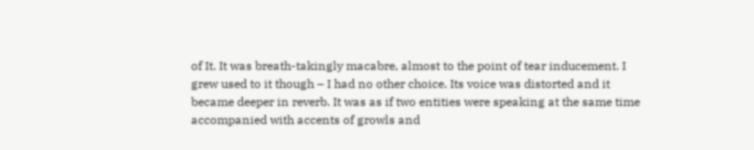of It. It was breath-takingly macabre, almost to the point of tear inducement. I grew used to it though – I had no other choice. Its voice was distorted and it became deeper in reverb. It was as if two entities were speaking at the same time accompanied with accents of growls and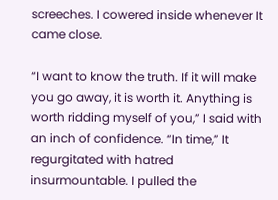screeches. I cowered inside whenever It came close.

“I want to know the truth. If it will make you go away, it is worth it. Anything is worth ridding myself of you,” I said with an inch of confidence. “In time,” It regurgitated with hatred insurmountable. I pulled the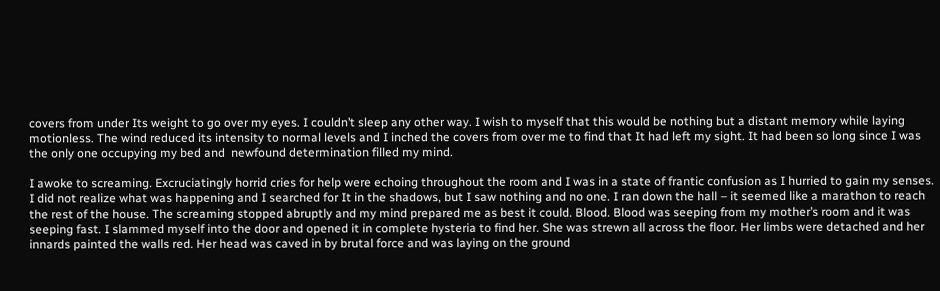covers from under Its weight to go over my eyes. I couldn’t sleep any other way. I wish to myself that this would be nothing but a distant memory while laying motionless. The wind reduced its intensity to normal levels and I inched the covers from over me to find that It had left my sight. It had been so long since I was the only one occupying my bed and  newfound determination filled my mind.

I awoke to screaming. Excruciatingly horrid cries for help were echoing throughout the room and I was in a state of frantic confusion as I hurried to gain my senses. I did not realize what was happening and I searched for It in the shadows, but I saw nothing and no one. I ran down the hall – it seemed like a marathon to reach the rest of the house. The screaming stopped abruptly and my mind prepared me as best it could. Blood. Blood was seeping from my mother’s room and it was seeping fast. I slammed myself into the door and opened it in complete hysteria to find her. She was strewn all across the floor. Her limbs were detached and her innards painted the walls red. Her head was caved in by brutal force and was laying on the ground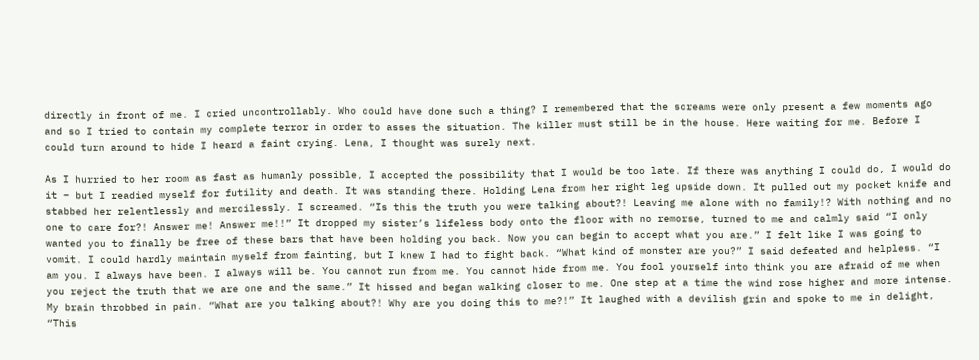directly in front of me. I cried uncontrollably. Who could have done such a thing? I remembered that the screams were only present a few moments ago and so I tried to contain my complete terror in order to asses the situation. The killer must still be in the house. Here waiting for me. Before I could turn around to hide I heard a faint crying. Lena, I thought was surely next.

As I hurried to her room as fast as humanly possible, I accepted the possibility that I would be too late. If there was anything I could do, I would do it – but I readied myself for futility and death. It was standing there. Holding Lena from her right leg upside down. It pulled out my pocket knife and stabbed her relentlessly and mercilessly. I screamed. “Is this the truth you were talking about?! Leaving me alone with no family!? With nothing and no one to care for?! Answer me! Answer me!!” It dropped my sister’s lifeless body onto the floor with no remorse, turned to me and calmly said “I only wanted you to finally be free of these bars that have been holding you back. Now you can begin to accept what you are.” I felt like I was going to vomit. I could hardly maintain myself from fainting, but I knew I had to fight back. “What kind of monster are you?” I said defeated and helpless. “I am you. I always have been. I always will be. You cannot run from me. You cannot hide from me. You fool yourself into think you are afraid of me when you reject the truth that we are one and the same.” It hissed and began walking closer to me. One step at a time the wind rose higher and more intense. My brain throbbed in pain. “What are you talking about?! Why are you doing this to me?!” It laughed with a devilish grin and spoke to me in delight, “This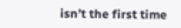isn’t the first time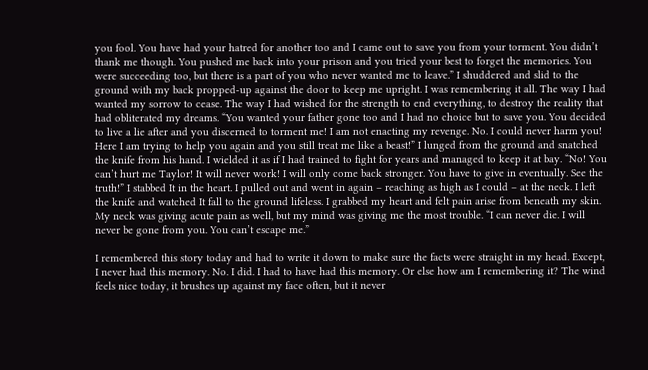you fool. You have had your hatred for another too and I came out to save you from your torment. You didn’t thank me though. You pushed me back into your prison and you tried your best to forget the memories. You were succeeding too, but there is a part of you who never wanted me to leave.” I shuddered and slid to the ground with my back propped-up against the door to keep me upright. I was remembering it all. The way I had wanted my sorrow to cease. The way I had wished for the strength to end everything, to destroy the reality that had obliterated my dreams. “You wanted your father gone too and I had no choice but to save you. You decided to live a lie after and you discerned to torment me! I am not enacting my revenge. No. I could never harm you! Here I am trying to help you again and you still treat me like a beast!” I lunged from the ground and snatched the knife from his hand. I wielded it as if I had trained to fight for years and managed to keep it at bay. “No! You can’t hurt me Taylor! It will never work! I will only come back stronger. You have to give in eventually. See the truth!” I stabbed It in the heart. I pulled out and went in again – reaching as high as I could – at the neck. I left the knife and watched It fall to the ground lifeless. I grabbed my heart and felt pain arise from beneath my skin. My neck was giving acute pain as well, but my mind was giving me the most trouble. “I can never die. I will never be gone from you. You can’t escape me.”

I remembered this story today and had to write it down to make sure the facts were straight in my head. Except, I never had this memory. No. I did. I had to have had this memory. Or else how am I remembering it? The wind feels nice today, it brushes up against my face often, but it never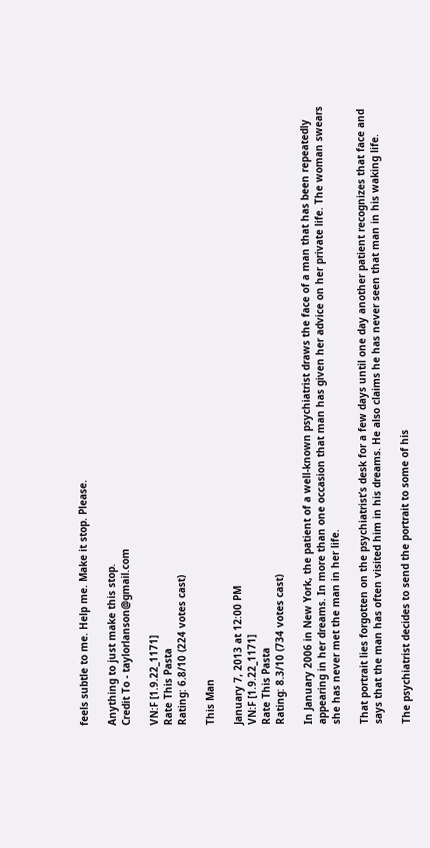feels subtle to me. Help me. Make it stop. Please.

Anything to just make this stop.
Credit To - taylorlanson@gmail.com

VN:F [1.9.22_1171]
Rate This Pasta
Rating: 6.8/10 (224 votes cast)

This Man

January 7, 2013 at 12:00 PM
VN:F [1.9.22_1171]
Rate This Pasta
Rating: 8.3/10 (734 votes cast)

In January 2006 in New York, the patient of a well-known psychiatrist draws the face of a man that has been repeatedly appearing in her dreams. In more than one occasion that man has given her advice on her private life. The woman swears she has never met the man in her life.

That portrait lies forgotten on the psychiatrist’s desk for a few days until one day another patient recognizes that face and says that the man has often visited him in his dreams. He also claims he has never seen that man in his waking life.

The psychiatrist decides to send the portrait to some of his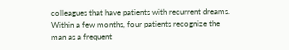colleagues that have patients with recurrent dreams. Within a few months, four patients recognize the man as a frequent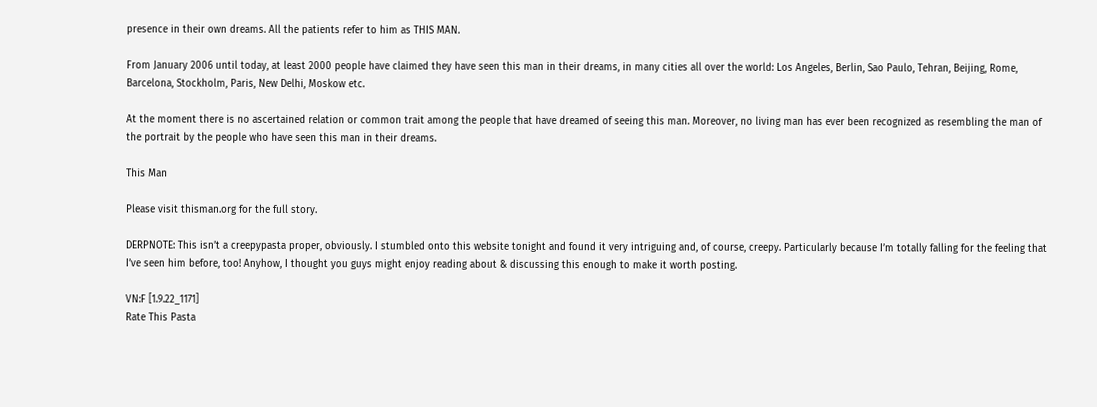presence in their own dreams. All the patients refer to him as THIS MAN.

From January 2006 until today, at least 2000 people have claimed they have seen this man in their dreams, in many cities all over the world: Los Angeles, Berlin, Sao Paulo, Tehran, Beijing, Rome, Barcelona, Stockholm, Paris, New Delhi, Moskow etc.

At the moment there is no ascertained relation or common trait among the people that have dreamed of seeing this man. Moreover, no living man has ever been recognized as resembling the man of the portrait by the people who have seen this man in their dreams.

This Man

Please visit thisman.org for the full story.

DERPNOTE: This isn’t a creepypasta proper, obviously. I stumbled onto this website tonight and found it very intriguing and, of course, creepy. Particularly because I’m totally falling for the feeling that I’ve seen him before, too! Anyhow, I thought you guys might enjoy reading about & discussing this enough to make it worth posting.

VN:F [1.9.22_1171]
Rate This Pasta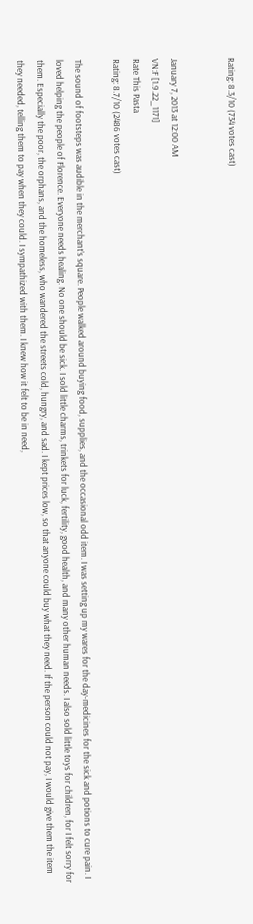Rating: 8.3/10 (734 votes cast)


January 7, 2013 at 12:00 AM
VN:F [1.9.22_1171]
Rate This Pasta
Rating: 8.7/10 (2486 votes cast)

The sound of footsteps was audible in the merchant’s square. People walked around buying food, supplies, and the occasional odd item. I was setting up my wares for the day-medicines for the sick and potions to cure pain. I loved helping the people of Florence. Everyone needs healing. No one should be sick. I sold little charms, trinkets for luck, fertility, good health, and many other human needs. I also sold little toys for children, for I felt sorry for them. Especially the poor, the orphans, and the homeless, who wandered the streets cold, hungry, and sad. I kept prices low, so that anyone could buy what they need. If the person could not pay, I would give them the item they needed, telling them to pay when they could. I sympathized with them. I knew how it felt to be in need,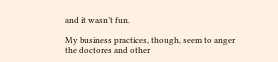and it wasn’t fun.

My business practices, though, seem to anger the doctores and other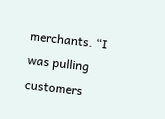merchants. “I was pulling customers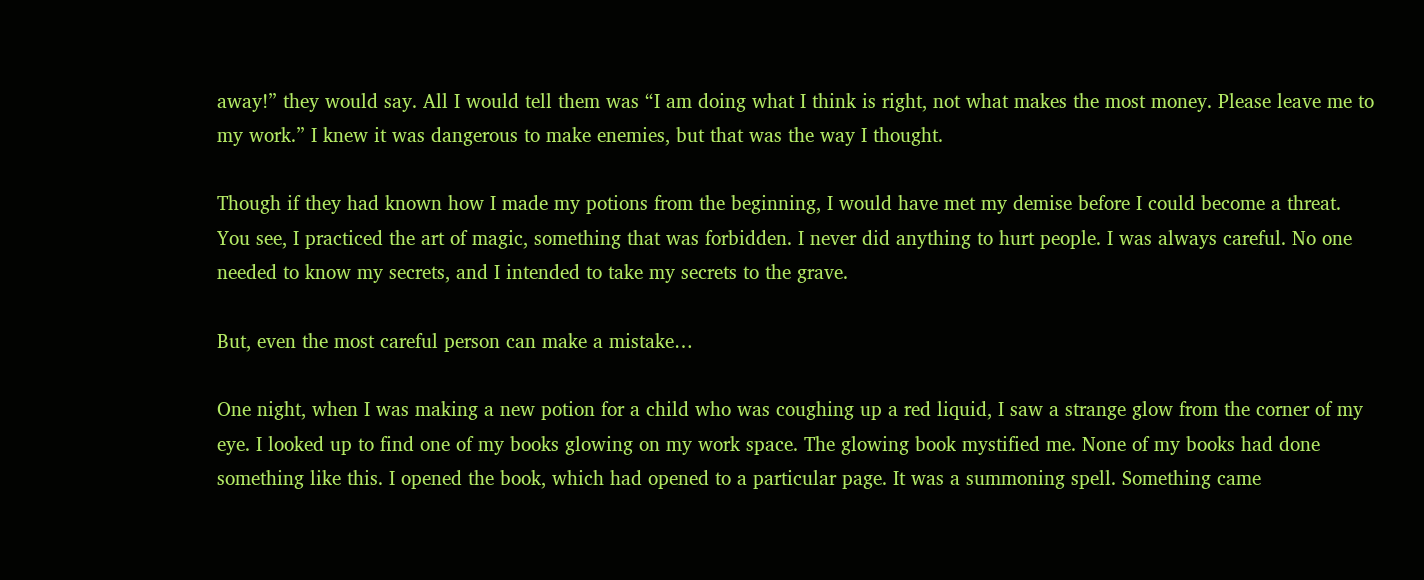away!” they would say. All I would tell them was “I am doing what I think is right, not what makes the most money. Please leave me to my work.” I knew it was dangerous to make enemies, but that was the way I thought.

Though if they had known how I made my potions from the beginning, I would have met my demise before I could become a threat.
You see, I practiced the art of magic, something that was forbidden. I never did anything to hurt people. I was always careful. No one needed to know my secrets, and I intended to take my secrets to the grave.

But, even the most careful person can make a mistake…

One night, when I was making a new potion for a child who was coughing up a red liquid, I saw a strange glow from the corner of my eye. I looked up to find one of my books glowing on my work space. The glowing book mystified me. None of my books had done something like this. I opened the book, which had opened to a particular page. It was a summoning spell. Something came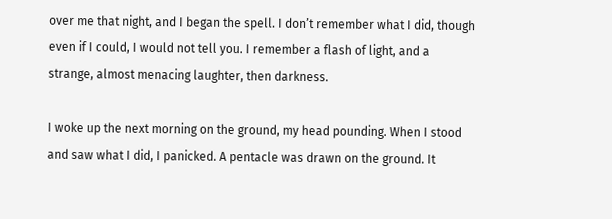over me that night, and I began the spell. I don’t remember what I did, though even if I could, I would not tell you. I remember a flash of light, and a strange, almost menacing laughter, then darkness.

I woke up the next morning on the ground, my head pounding. When I stood and saw what I did, I panicked. A pentacle was drawn on the ground. It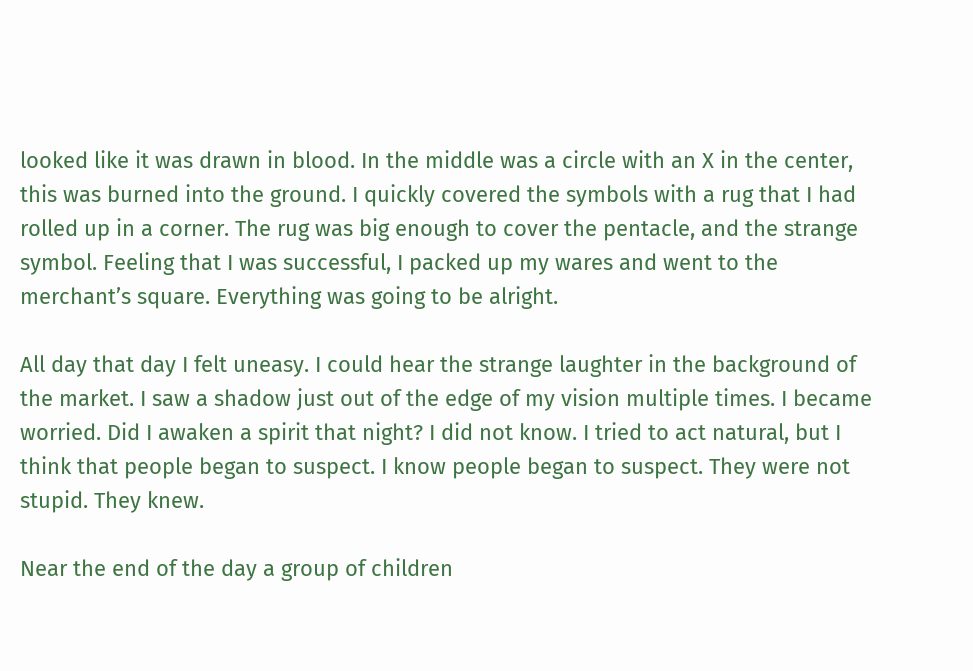looked like it was drawn in blood. In the middle was a circle with an X in the center, this was burned into the ground. I quickly covered the symbols with a rug that I had rolled up in a corner. The rug was big enough to cover the pentacle, and the strange symbol. Feeling that I was successful, I packed up my wares and went to the merchant’s square. Everything was going to be alright.

All day that day I felt uneasy. I could hear the strange laughter in the background of the market. I saw a shadow just out of the edge of my vision multiple times. I became worried. Did I awaken a spirit that night? I did not know. I tried to act natural, but I think that people began to suspect. I know people began to suspect. They were not stupid. They knew.

Near the end of the day a group of children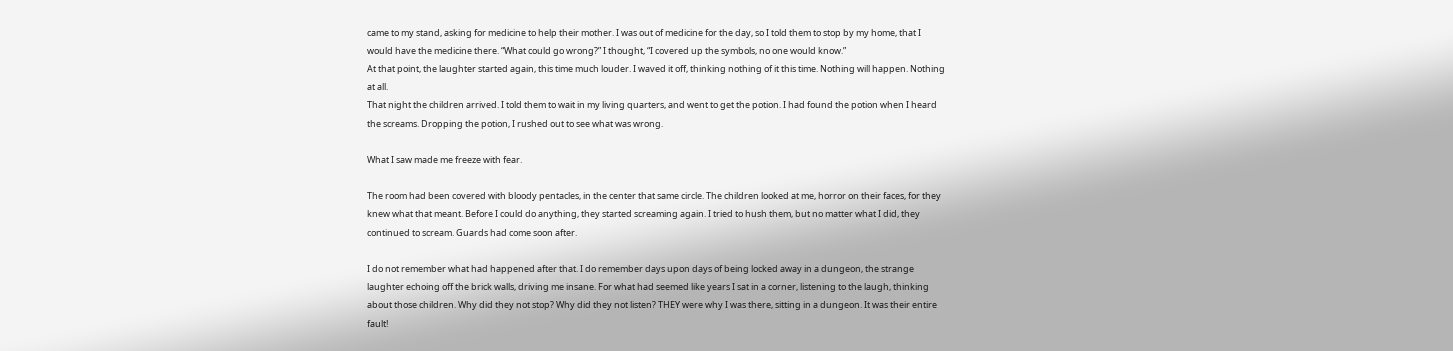came to my stand, asking for medicine to help their mother. I was out of medicine for the day, so I told them to stop by my home, that I would have the medicine there. “What could go wrong?” I thought, “I covered up the symbols, no one would know.”
At that point, the laughter started again, this time much louder. I waved it off, thinking nothing of it this time. Nothing will happen. Nothing at all.
That night the children arrived. I told them to wait in my living quarters, and went to get the potion. I had found the potion when I heard the screams. Dropping the potion, I rushed out to see what was wrong.

What I saw made me freeze with fear.

The room had been covered with bloody pentacles, in the center that same circle. The children looked at me, horror on their faces, for they knew what that meant. Before I could do anything, they started screaming again. I tried to hush them, but no matter what I did, they continued to scream. Guards had come soon after.

I do not remember what had happened after that. I do remember days upon days of being locked away in a dungeon, the strange laughter echoing off the brick walls, driving me insane. For what had seemed like years I sat in a corner, listening to the laugh, thinking about those children. Why did they not stop? Why did they not listen? THEY were why I was there, sitting in a dungeon. It was their entire fault!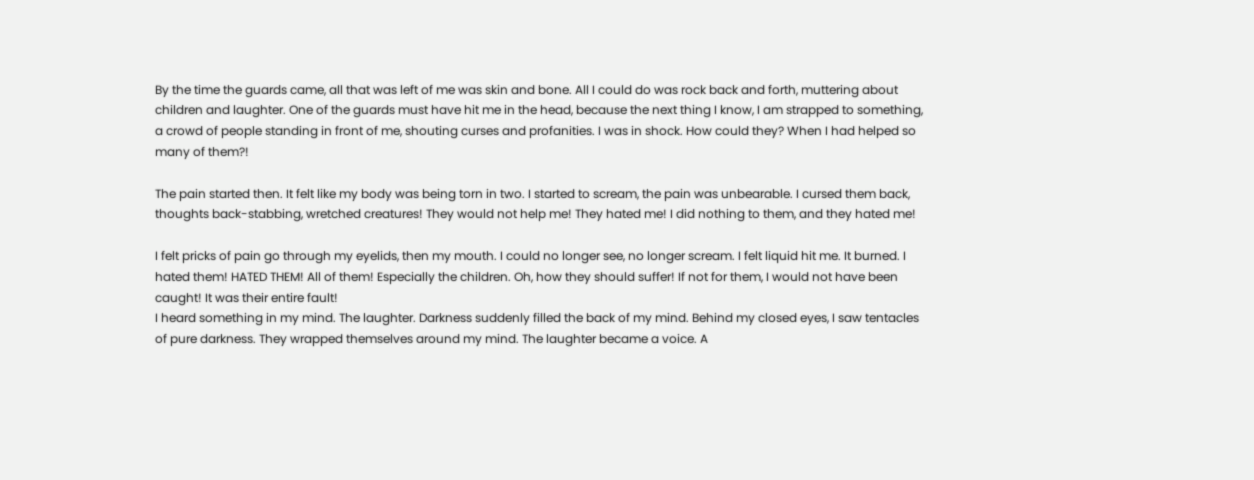By the time the guards came, all that was left of me was skin and bone. All I could do was rock back and forth, muttering about children and laughter. One of the guards must have hit me in the head, because the next thing I know, I am strapped to something, a crowd of people standing in front of me, shouting curses and profanities. I was in shock. How could they? When I had helped so many of them?!

The pain started then. It felt like my body was being torn in two. I started to scream, the pain was unbearable. I cursed them back, thoughts back-stabbing, wretched creatures! They would not help me! They hated me! I did nothing to them, and they hated me!

I felt pricks of pain go through my eyelids, then my mouth. I could no longer see, no longer scream. I felt liquid hit me. It burned. I hated them! HATED THEM! All of them! Especially the children. Oh, how they should suffer! If not for them, I would not have been caught! It was their entire fault!
I heard something in my mind. The laughter. Darkness suddenly filled the back of my mind. Behind my closed eyes, I saw tentacles of pure darkness. They wrapped themselves around my mind. The laughter became a voice. A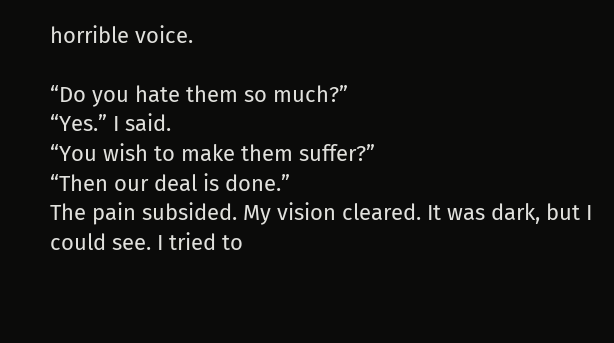horrible voice.

“Do you hate them so much?”
“Yes.” I said.
“You wish to make them suffer?”
“Then our deal is done.”
The pain subsided. My vision cleared. It was dark, but I could see. I tried to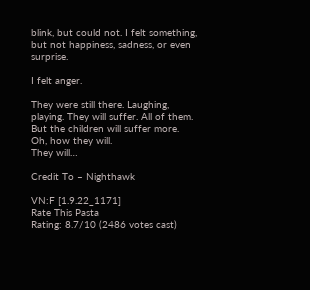blink, but could not. I felt something, but not happiness, sadness, or even surprise.

I felt anger.

They were still there. Laughing, playing. They will suffer. All of them. But the children will suffer more.
Oh, how they will.
They will…

Credit To – Nighthawk

VN:F [1.9.22_1171]
Rate This Pasta
Rating: 8.7/10 (2486 votes cast)